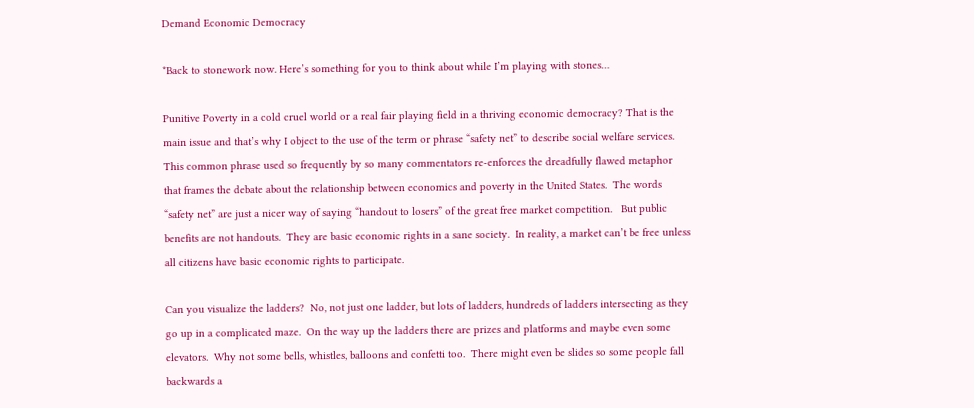Demand Economic Democracy

*Back to stonework now. Here’s something for you to think about while I’m playing with stones…

Punitive Poverty in a cold cruel world or a real fair playing field in a thriving economic democracy? That is the main issue and that’s why I object to the use of the term or phrase “safety net” to describe social welfare services.  This common phrase used so frequently by so many commentators re-enforces the dreadfully flawed metaphor that frames the debate about the relationship between economics and poverty in the United States.  The words “safety net” are just a nicer way of saying “handout to losers” of the great free market competition.   But public benefits are not handouts.  They are basic economic rights in a sane society.  In reality, a market can’t be free unless all citizens have basic economic rights to participate.

Can you visualize the ladders?  No, not just one ladder, but lots of ladders, hundreds of ladders intersecting as they go up in a complicated maze.  On the way up the ladders there are prizes and platforms and maybe even some elevators.  Why not some bells, whistles, balloons and confetti too.  There might even be slides so some people fall backwards a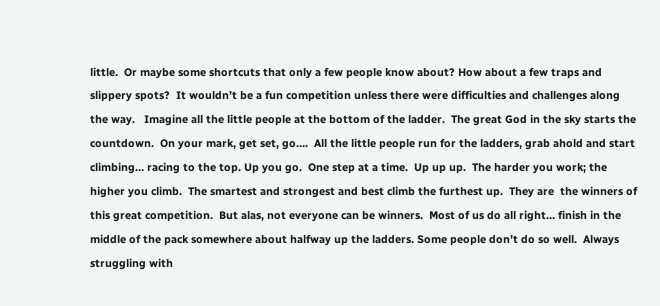little.  Or maybe some shortcuts that only a few people know about? How about a few traps and slippery spots?  It wouldn’t be a fun competition unless there were difficulties and challenges along the way.   Imagine all the little people at the bottom of the ladder.  The great God in the sky starts the countdown.  On your mark, get set, go….  All the little people run for the ladders, grab ahold and start climbing… racing to the top. Up you go.  One step at a time.  Up up up.  The harder you work; the higher you climb.  The smartest and strongest and best climb the furthest up.  They are  the winners of this great competition.  But alas, not everyone can be winners.  Most of us do all right… finish in the middle of the pack somewhere about halfway up the ladders. Some people don’t do so well.  Always struggling with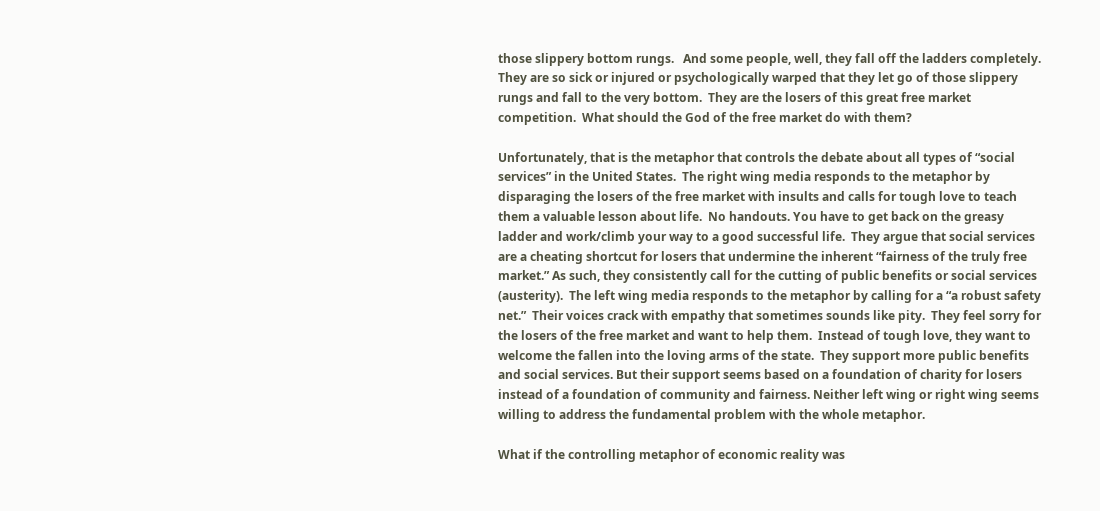those slippery bottom rungs.   And some people, well, they fall off the ladders completely.  They are so sick or injured or psychologically warped that they let go of those slippery rungs and fall to the very bottom.  They are the losers of this great free market competition.  What should the God of the free market do with them?

Unfortunately, that is the metaphor that controls the debate about all types of “social services” in the United States.  The right wing media responds to the metaphor by disparaging the losers of the free market with insults and calls for tough love to teach them a valuable lesson about life.  No handouts. You have to get back on the greasy ladder and work/climb your way to a good successful life.  They argue that social services are a cheating shortcut for losers that undermine the inherent “fairness of the truly free market.” As such, they consistently call for the cutting of public benefits or social services (austerity).  The left wing media responds to the metaphor by calling for a “a robust safety net.”  Their voices crack with empathy that sometimes sounds like pity.  They feel sorry for the losers of the free market and want to help them.  Instead of tough love, they want to welcome the fallen into the loving arms of the state.  They support more public benefits and social services. But their support seems based on a foundation of charity for losers instead of a foundation of community and fairness. Neither left wing or right wing seems willing to address the fundamental problem with the whole metaphor.

What if the controlling metaphor of economic reality was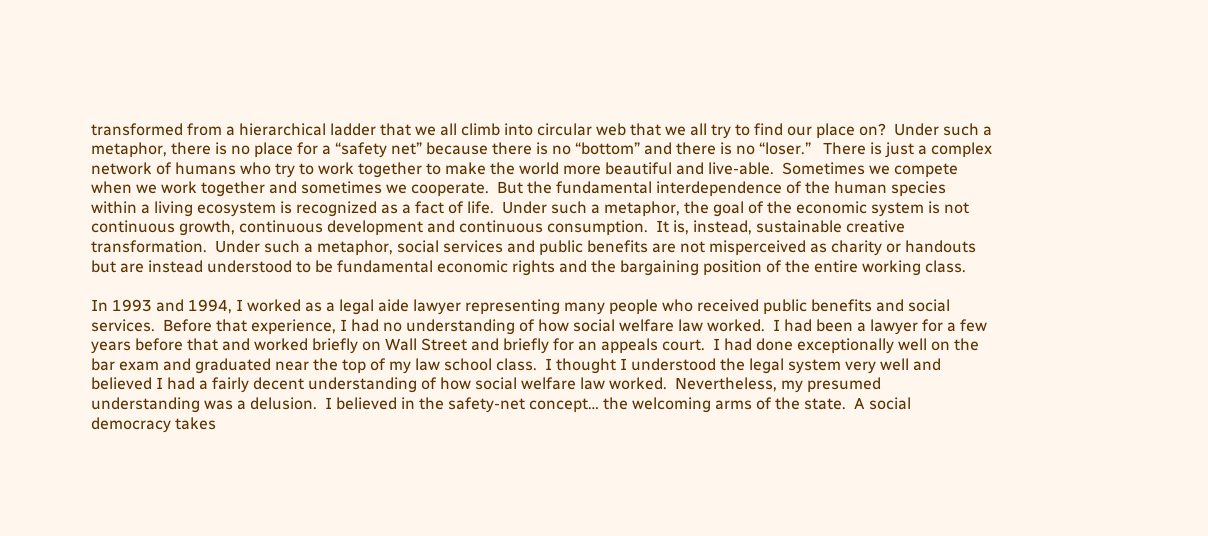transformed from a hierarchical ladder that we all climb into circular web that we all try to find our place on?  Under such a metaphor, there is no place for a “safety net” because there is no “bottom” and there is no “loser.”   There is just a complex network of humans who try to work together to make the world more beautiful and live-able.  Sometimes we compete when we work together and sometimes we cooperate.  But the fundamental interdependence of the human species within a living ecosystem is recognized as a fact of life.  Under such a metaphor, the goal of the economic system is not continuous growth, continuous development and continuous consumption.  It is, instead, sustainable creative transformation.  Under such a metaphor, social services and public benefits are not misperceived as charity or handouts but are instead understood to be fundamental economic rights and the bargaining position of the entire working class.

In 1993 and 1994, I worked as a legal aide lawyer representing many people who received public benefits and social services.  Before that experience, I had no understanding of how social welfare law worked.  I had been a lawyer for a few years before that and worked briefly on Wall Street and briefly for an appeals court.  I had done exceptionally well on the bar exam and graduated near the top of my law school class.  I thought I understood the legal system very well and believed I had a fairly decent understanding of how social welfare law worked.  Nevertheless, my presumed understanding was a delusion.  I believed in the safety-net concept… the welcoming arms of the state.  A social democracy takes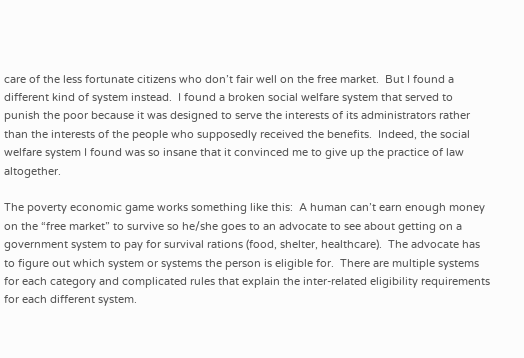care of the less fortunate citizens who don’t fair well on the free market.  But I found a different kind of system instead.  I found a broken social welfare system that served to punish the poor because it was designed to serve the interests of its administrators rather than the interests of the people who supposedly received the benefits.  Indeed, the social welfare system I found was so insane that it convinced me to give up the practice of law altogether.

The poverty economic game works something like this:  A human can’t earn enough money on the “free market” to survive so he/she goes to an advocate to see about getting on a government system to pay for survival rations (food, shelter, healthcare).  The advocate has to figure out which system or systems the person is eligible for.  There are multiple systems for each category and complicated rules that explain the inter-related eligibility requirements for each different system.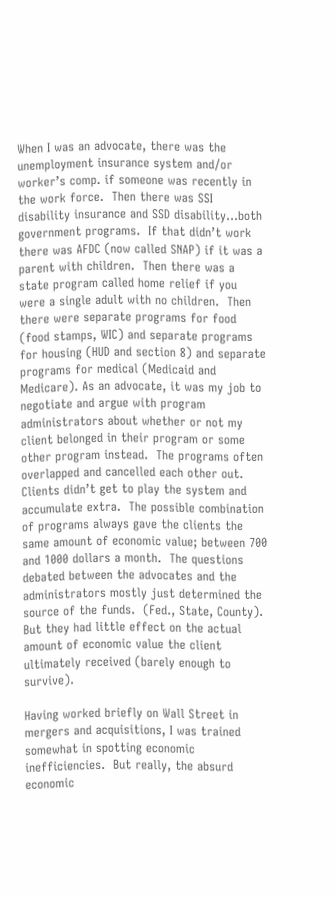When I was an advocate, there was the unemployment insurance system and/or worker’s comp. if someone was recently in the work force.  Then there was SSI disability insurance and SSD disability…both government programs.  If that didn’t work there was AFDC (now called SNAP) if it was a parent with children.  Then there was a state program called home relief if you were a single adult with no children.  Then there were separate programs for food (food stamps, WIC) and separate programs for housing (HUD and section 8) and separate programs for medical (Medicaid and Medicare). As an advocate, it was my job to negotiate and argue with program administrators about whether or not my client belonged in their program or some other program instead.  The programs often overlapped and cancelled each other out.  Clients didn’t get to play the system and accumulate extra.  The possible combination of programs always gave the clients the same amount of economic value; between 700 and 1000 dollars a month.  The questions debated between the advocates and the administrators mostly just determined the source of the funds.  (Fed., State, County).  But they had little effect on the actual amount of economic value the client ultimately received (barely enough to survive).

Having worked briefly on Wall Street in mergers and acquisitions, I was trained somewhat in spotting economic inefficiencies.  But really, the absurd economic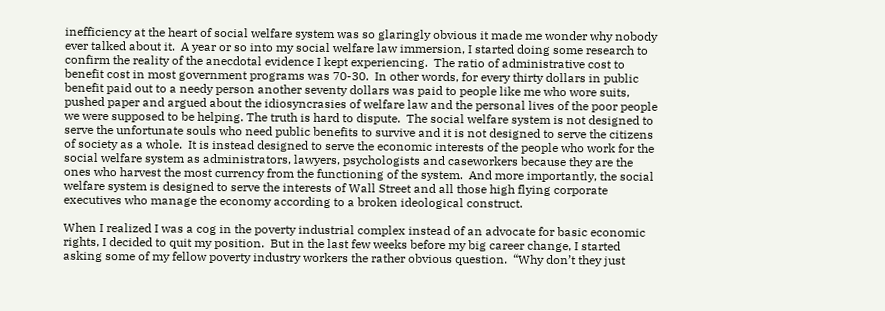inefficiency at the heart of social welfare system was so glaringly obvious it made me wonder why nobody ever talked about it.  A year or so into my social welfare law immersion, I started doing some research to confirm the reality of the anecdotal evidence I kept experiencing.  The ratio of administrative cost to benefit cost in most government programs was 70-30.  In other words, for every thirty dollars in public benefit paid out to a needy person another seventy dollars was paid to people like me who wore suits, pushed paper and argued about the idiosyncrasies of welfare law and the personal lives of the poor people we were supposed to be helping. The truth is hard to dispute.  The social welfare system is not designed to serve the unfortunate souls who need public benefits to survive and it is not designed to serve the citizens of society as a whole.  It is instead designed to serve the economic interests of the people who work for the social welfare system as administrators, lawyers, psychologists and caseworkers because they are the ones who harvest the most currency from the functioning of the system.  And more importantly, the social welfare system is designed to serve the interests of Wall Street and all those high flying corporate executives who manage the economy according to a broken ideological construct.

When I realized I was a cog in the poverty industrial complex instead of an advocate for basic economic rights, I decided to quit my position.  But in the last few weeks before my big career change, I started asking some of my fellow poverty industry workers the rather obvious question.  “Why don’t they just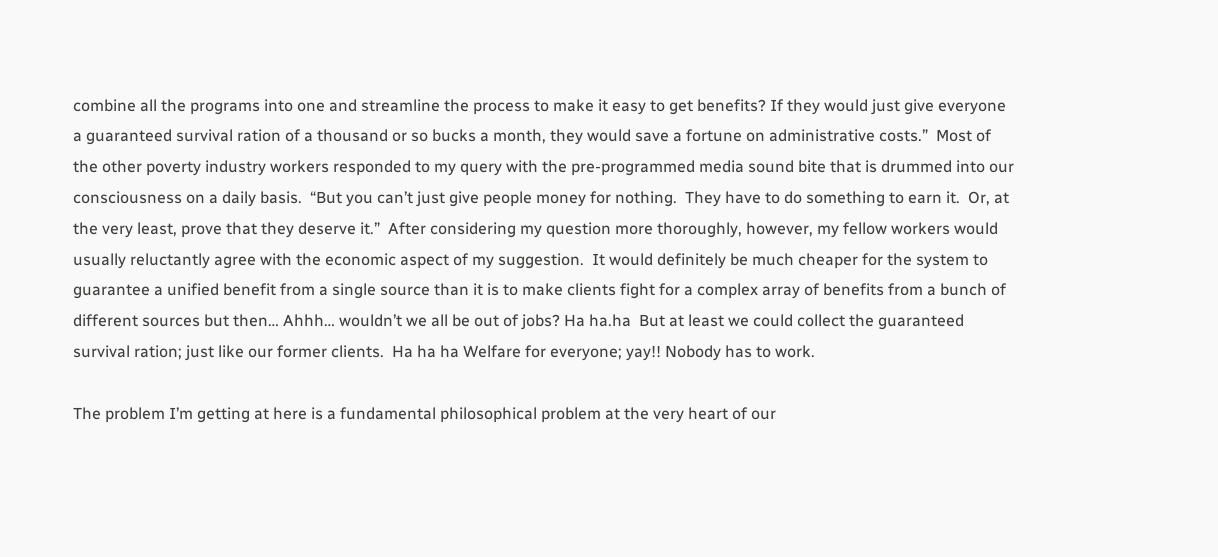combine all the programs into one and streamline the process to make it easy to get benefits? If they would just give everyone a guaranteed survival ration of a thousand or so bucks a month, they would save a fortune on administrative costs.”  Most of the other poverty industry workers responded to my query with the pre-programmed media sound bite that is drummed into our consciousness on a daily basis.  “But you can’t just give people money for nothing.  They have to do something to earn it.  Or, at the very least, prove that they deserve it.”  After considering my question more thoroughly, however, my fellow workers would usually reluctantly agree with the economic aspect of my suggestion.  It would definitely be much cheaper for the system to guarantee a unified benefit from a single source than it is to make clients fight for a complex array of benefits from a bunch of different sources but then… Ahhh… wouldn’t we all be out of jobs? Ha ha.ha  But at least we could collect the guaranteed survival ration; just like our former clients.  Ha ha ha Welfare for everyone; yay!! Nobody has to work.

The problem I’m getting at here is a fundamental philosophical problem at the very heart of our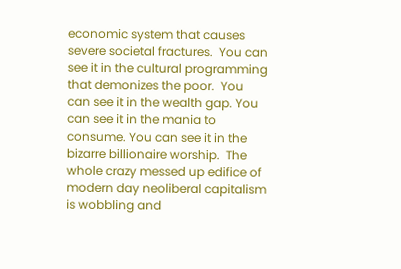economic system that causes severe societal fractures.  You can see it in the cultural programming that demonizes the poor.  You can see it in the wealth gap. You can see it in the mania to consume. You can see it in the bizarre billionaire worship.  The whole crazy messed up edifice of modern day neoliberal capitalism is wobbling and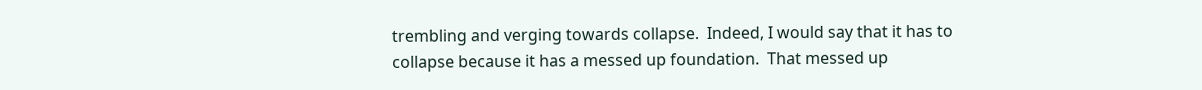trembling and verging towards collapse.  Indeed, I would say that it has to collapse because it has a messed up foundation.  That messed up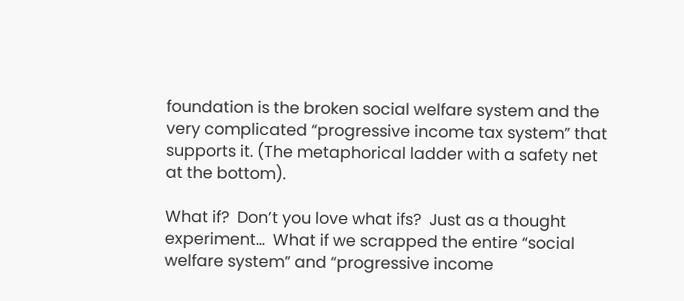foundation is the broken social welfare system and the very complicated “progressive income tax system” that supports it. (The metaphorical ladder with a safety net at the bottom).

What if?  Don’t you love what ifs?  Just as a thought experiment…  What if we scrapped the entire “social welfare system” and “progressive income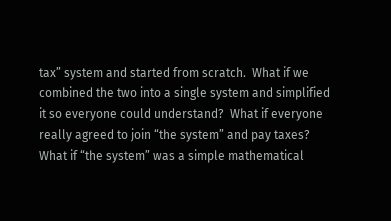tax” system and started from scratch.  What if we combined the two into a single system and simplified it so everyone could understand?  What if everyone really agreed to join “the system” and pay taxes?  What if “the system” was a simple mathematical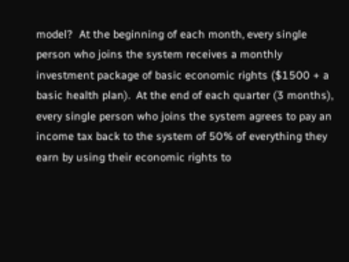model?  At the beginning of each month, every single person who joins the system receives a monthly investment package of basic economic rights ($1500 + a basic health plan).  At the end of each quarter (3 months), every single person who joins the system agrees to pay an income tax back to the system of 50% of everything they earn by using their economic rights to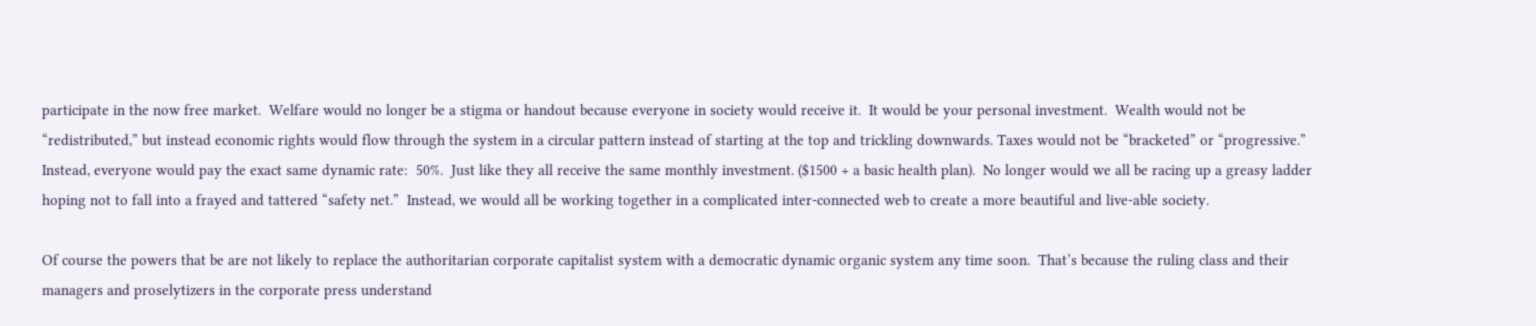participate in the now free market.  Welfare would no longer be a stigma or handout because everyone in society would receive it.  It would be your personal investment.  Wealth would not be “redistributed,” but instead economic rights would flow through the system in a circular pattern instead of starting at the top and trickling downwards. Taxes would not be “bracketed” or “progressive.”  Instead, everyone would pay the exact same dynamic rate:  50%.  Just like they all receive the same monthly investment. ($1500 + a basic health plan).  No longer would we all be racing up a greasy ladder hoping not to fall into a frayed and tattered “safety net.”  Instead, we would all be working together in a complicated inter-connected web to create a more beautiful and live-able society.

Of course the powers that be are not likely to replace the authoritarian corporate capitalist system with a democratic dynamic organic system any time soon.  That’s because the ruling class and their managers and proselytizers in the corporate press understand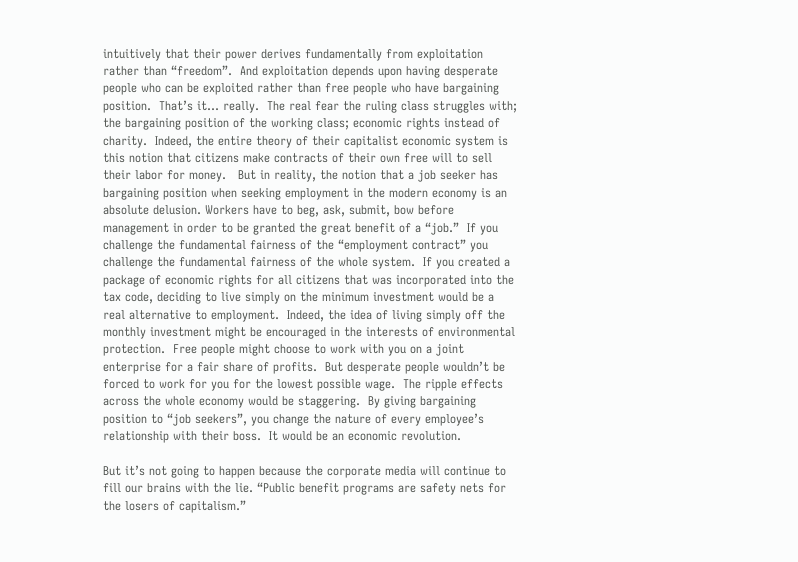intuitively that their power derives fundamentally from exploitation rather than “freedom”.  And exploitation depends upon having desperate people who can be exploited rather than free people who have bargaining position.  That’s it… really.  The real fear the ruling class struggles with; the bargaining position of the working class; economic rights instead of charity.  Indeed, the entire theory of their capitalist economic system is this notion that citizens make contracts of their own free will to sell their labor for money.   But in reality, the notion that a job seeker has bargaining position when seeking employment in the modern economy is an absolute delusion. Workers have to beg, ask, submit, bow before management in order to be granted the great benefit of a “job.”  If you challenge the fundamental fairness of the “employment contract” you challenge the fundamental fairness of the whole system.  If you created a package of economic rights for all citizens that was incorporated into the tax code, deciding to live simply on the minimum investment would be a real alternative to employment.  Indeed, the idea of living simply off the monthly investment might be encouraged in the interests of environmental protection.  Free people might choose to work with you on a joint enterprise for a fair share of profits.  But desperate people wouldn’t be forced to work for you for the lowest possible wage.  The ripple effects across the whole economy would be staggering.  By giving bargaining position to “job seekers”, you change the nature of every employee’s relationship with their boss.  It would be an economic revolution.

But it’s not going to happen because the corporate media will continue to fill our brains with the lie. “Public benefit programs are safety nets for the losers of capitalism.”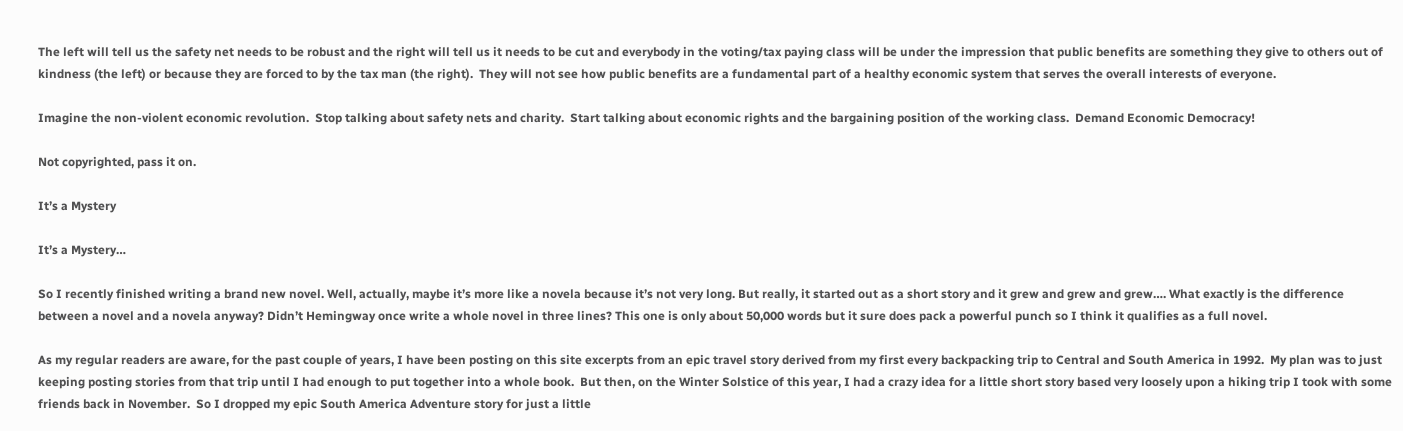The left will tell us the safety net needs to be robust and the right will tell us it needs to be cut and everybody in the voting/tax paying class will be under the impression that public benefits are something they give to others out of kindness (the left) or because they are forced to by the tax man (the right).  They will not see how public benefits are a fundamental part of a healthy economic system that serves the overall interests of everyone.

Imagine the non-violent economic revolution.  Stop talking about safety nets and charity.  Start talking about economic rights and the bargaining position of the working class.  Demand Economic Democracy!

Not copyrighted, pass it on.

It’s a Mystery

It’s a Mystery…

So I recently finished writing a brand new novel. Well, actually, maybe it’s more like a novela because it’s not very long. But really, it started out as a short story and it grew and grew and grew…. What exactly is the difference between a novel and a novela anyway? Didn’t Hemingway once write a whole novel in three lines? This one is only about 50,000 words but it sure does pack a powerful punch so I think it qualifies as a full novel.

As my regular readers are aware, for the past couple of years, I have been posting on this site excerpts from an epic travel story derived from my first every backpacking trip to Central and South America in 1992.  My plan was to just keeping posting stories from that trip until I had enough to put together into a whole book.  But then, on the Winter Solstice of this year, I had a crazy idea for a little short story based very loosely upon a hiking trip I took with some friends back in November.  So I dropped my epic South America Adventure story for just a little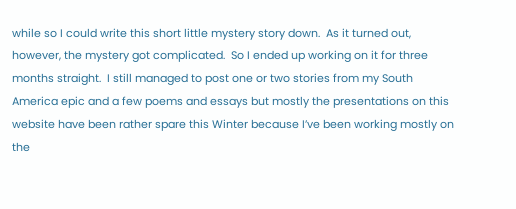while so I could write this short little mystery story down.  As it turned out, however, the mystery got complicated.  So I ended up working on it for three months straight.  I still managed to post one or two stories from my South America epic and a few poems and essays but mostly the presentations on this website have been rather spare this Winter because I’ve been working mostly on the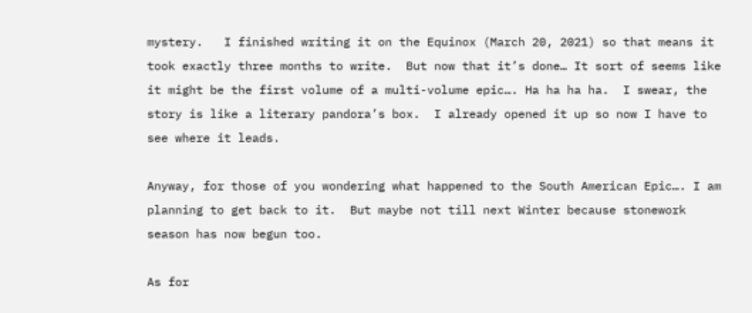mystery.   I finished writing it on the Equinox (March 20, 2021) so that means it took exactly three months to write.  But now that it’s done… It sort of seems like it might be the first volume of a multi-volume epic…. Ha ha ha ha.  I swear, the story is like a literary pandora’s box.  I already opened it up so now I have to see where it leads.

Anyway, for those of you wondering what happened to the South American Epic…. I am planning to get back to it.  But maybe not till next Winter because stonework season has now begun too.

As for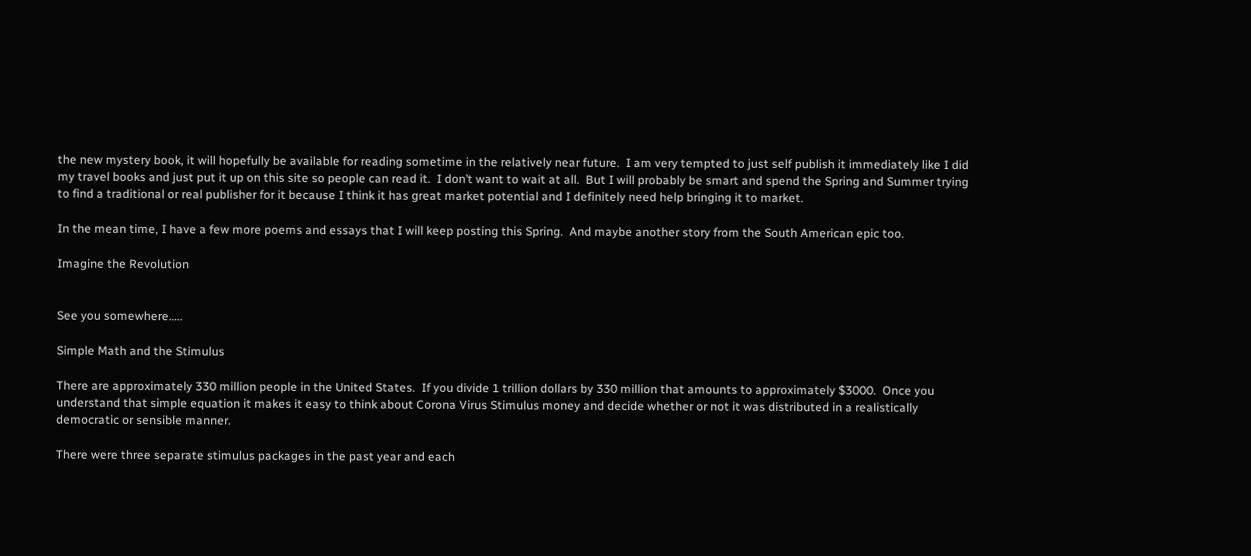the new mystery book, it will hopefully be available for reading sometime in the relatively near future.  I am very tempted to just self publish it immediately like I did my travel books and just put it up on this site so people can read it.  I don’t want to wait at all.  But I will probably be smart and spend the Spring and Summer trying to find a traditional or real publisher for it because I think it has great market potential and I definitely need help bringing it to market.

In the mean time, I have a few more poems and essays that I will keep posting this Spring.  And maybe another story from the South American epic too.

Imagine the Revolution


See you somewhere…..

Simple Math and the Stimulus

There are approximately 330 million people in the United States.  If you divide 1 trillion dollars by 330 million that amounts to approximately $3000.  Once you understand that simple equation it makes it easy to think about Corona Virus Stimulus money and decide whether or not it was distributed in a realistically democratic or sensible manner.

There were three separate stimulus packages in the past year and each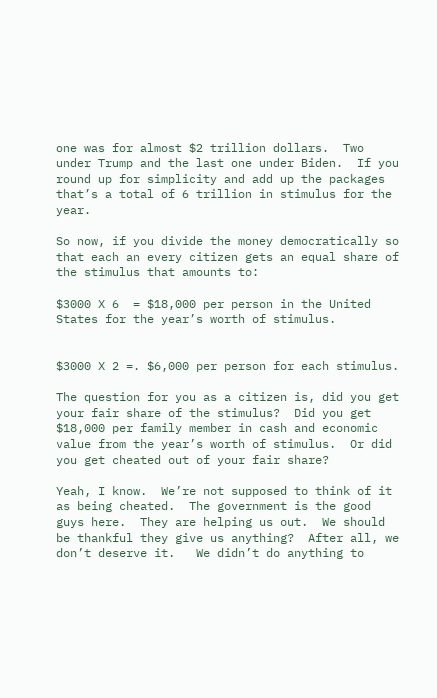one was for almost $2 trillion dollars.  Two under Trump and the last one under Biden.  If you round up for simplicity and add up the packages that’s a total of 6 trillion in stimulus for the year.

So now, if you divide the money democratically so that each an every citizen gets an equal share of the stimulus that amounts to:

$3000 X 6  = $18,000 per person in the United States for the year’s worth of stimulus.


$3000 X 2 =. $6,000 per person for each stimulus.

The question for you as a citizen is, did you get your fair share of the stimulus?  Did you get $18,000 per family member in cash and economic value from the year’s worth of stimulus.  Or did you get cheated out of your fair share?

Yeah, I know.  We’re not supposed to think of it as being cheated.  The government is the good guys here.  They are helping us out.  We should be thankful they give us anything?  After all, we don’t deserve it.   We didn’t do anything to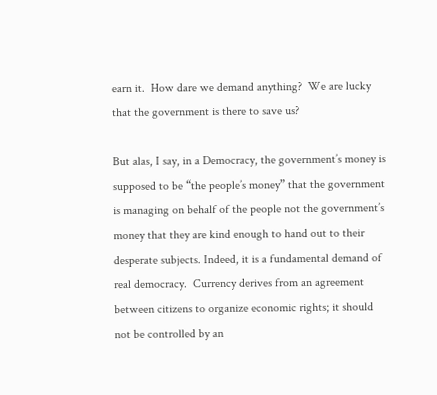earn it.  How dare we demand anything?  We are lucky that the government is there to save us?

But alas, I say, in a Democracy, the government’s money is supposed to be “the people’s money” that the government is managing on behalf of the people not the government’s money that they are kind enough to hand out to their desperate subjects. Indeed, it is a fundamental demand of real democracy.  Currency derives from an agreement between citizens to organize economic rights; it should not be controlled by an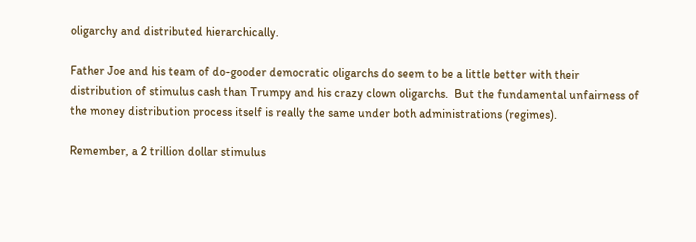oligarchy and distributed hierarchically.

Father Joe and his team of do-gooder democratic oligarchs do seem to be a little better with their distribution of stimulus cash than Trumpy and his crazy clown oligarchs.  But the fundamental unfairness of the money distribution process itself is really the same under both administrations (regimes).

Remember, a 2 trillion dollar stimulus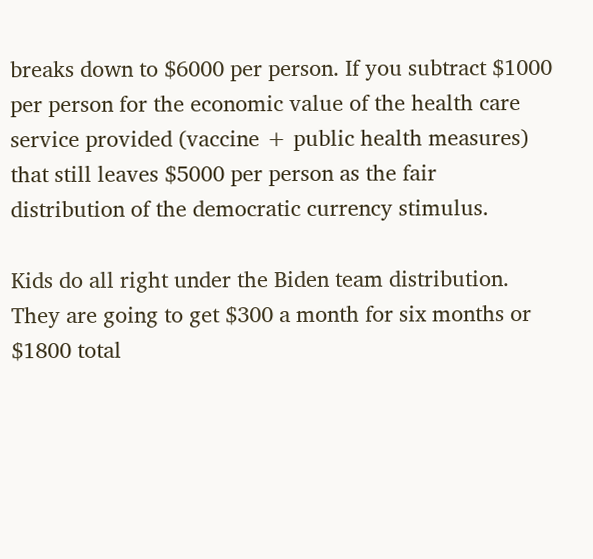breaks down to $6000 per person. If you subtract $1000 per person for the economic value of the health care service provided (vaccine + public health measures) that still leaves $5000 per person as the fair distribution of the democratic currency stimulus.

Kids do all right under the Biden team distribution.  They are going to get $300 a month for six months or $1800 total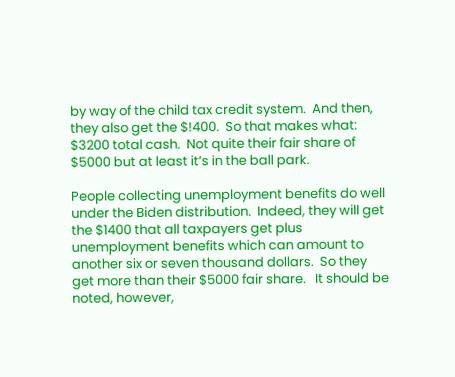by way of the child tax credit system.  And then, they also get the $!400.  So that makes what:  $3200 total cash.  Not quite their fair share of $5000 but at least it’s in the ball park.

People collecting unemployment benefits do well under the Biden distribution.  Indeed, they will get the $1400 that all taxpayers get plus unemployment benefits which can amount to another six or seven thousand dollars.  So they get more than their $5000 fair share.   It should be noted, however,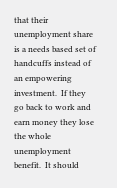that their unemployment share is a needs based set of handcuffs instead of an empowering investment.  If they go back to work and earn money they lose the whole unemployment benefit.  It should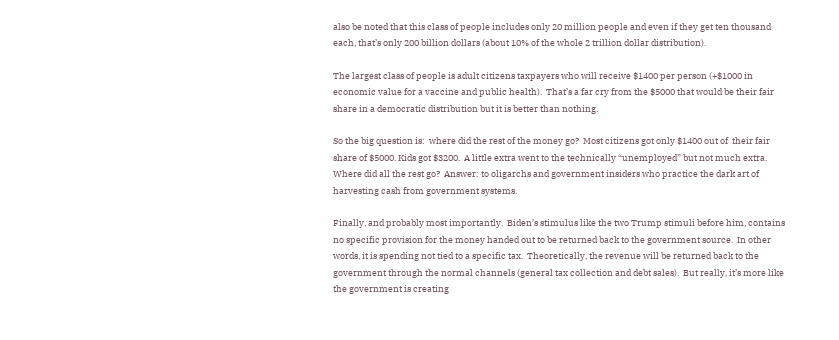also be noted that this class of people includes only 20 million people and even if they get ten thousand each, that’s only 200 billion dollars (about 10% of the whole 2 trillion dollar distribution).

The largest class of people is adult citizens taxpayers who will receive $1400 per person (+$1000 in economic value for a vaccine and public health).  That’s a far cry from the $5000 that would be their fair share in a democratic distribution but it is better than nothing.

So the big question is:  where did the rest of the money go?  Most citizens got only $1400 out of  their fair share of $5000. Kids got $3200.  A little extra went to the technically “unemployed” but not much extra. Where did all the rest go?  Answer: to oligarchs and government insiders who practice the dark art of harvesting cash from government systems.

Finally, and probably most importantly.  Biden’s stimulus like the two Trump stimuli before him, contains no specific provision for the money handed out to be returned back to the government source.  In other words, it is spending not tied to a specific tax.  Theoretically, the revenue will be returned back to the government through the normal channels (general tax collection and debt sales).  But really, it’s more like the government is creating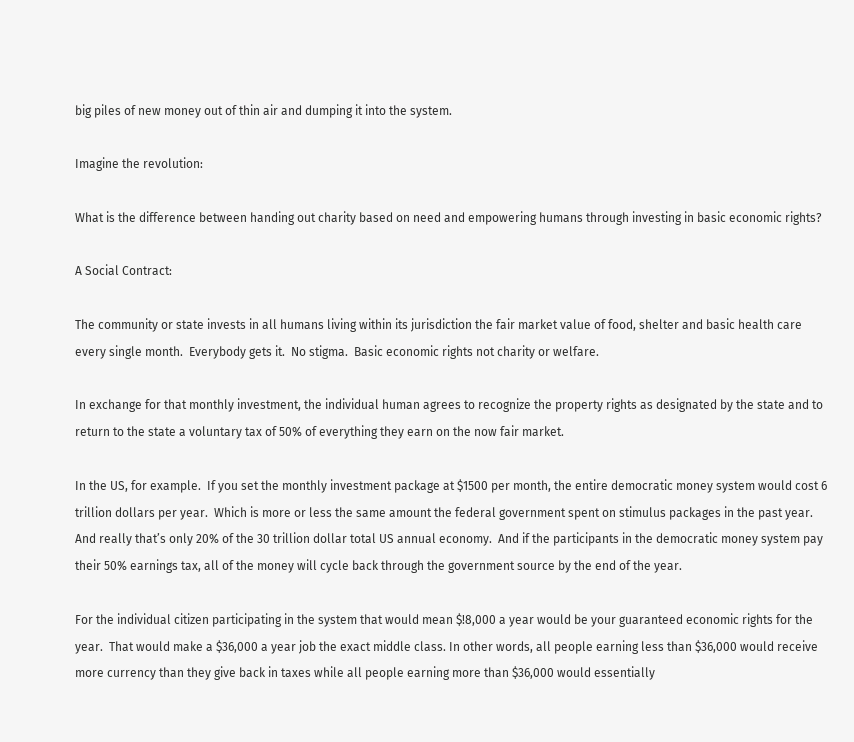big piles of new money out of thin air and dumping it into the system.

Imagine the revolution:

What is the difference between handing out charity based on need and empowering humans through investing in basic economic rights?

A Social Contract:

The community or state invests in all humans living within its jurisdiction the fair market value of food, shelter and basic health care every single month.  Everybody gets it.  No stigma.  Basic economic rights not charity or welfare.

In exchange for that monthly investment, the individual human agrees to recognize the property rights as designated by the state and to return to the state a voluntary tax of 50% of everything they earn on the now fair market.

In the US, for example.  If you set the monthly investment package at $1500 per month, the entire democratic money system would cost 6 trillion dollars per year.  Which is more or less the same amount the federal government spent on stimulus packages in the past year.  And really that’s only 20% of the 30 trillion dollar total US annual economy.  And if the participants in the democratic money system pay their 50% earnings tax, all of the money will cycle back through the government source by the end of the year.

For the individual citizen participating in the system that would mean $!8,000 a year would be your guaranteed economic rights for the year.  That would make a $36,000 a year job the exact middle class. In other words, all people earning less than $36,000 would receive more currency than they give back in taxes while all people earning more than $36,000 would essentially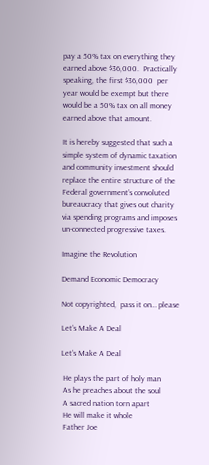pay a 50% tax on everything they earned above $36,000.  Practically speaking, the first $36,000  per year would be exempt but there would be a 50% tax on all money earned above that amount.

It is hereby suggested that such a simple system of dynamic taxation and community investment should replace the entire structure of the Federal government’s convoluted bureaucracy that gives out charity via spending programs and imposes un-connected progressive taxes.

Imagine the Revolution

Demand Economic Democracy

Not copyrighted,  pass it on… please

Let’s Make A Deal

Let’s Make A Deal

 He plays the part of holy man
 As he preaches about the soul
 A sacred nation torn apart
 He will make it whole
 Father Joe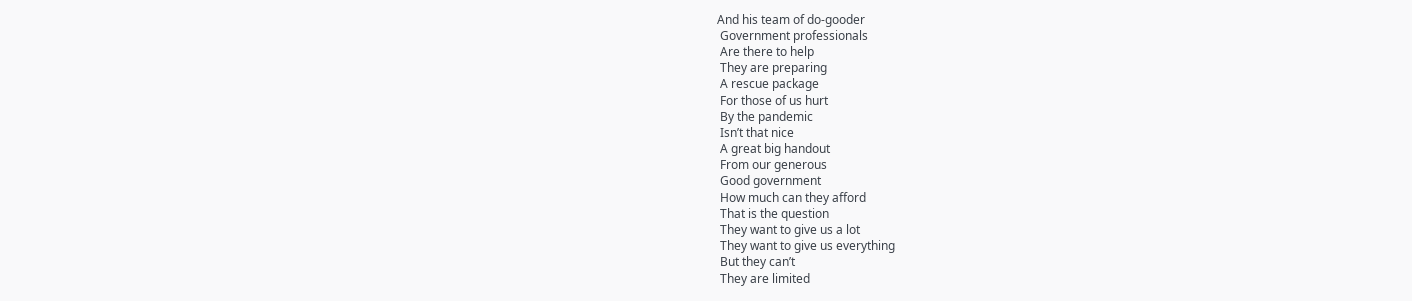And his team of do-gooder
 Government professionals
 Are there to help
 They are preparing
 A rescue package
 For those of us hurt
 By the pandemic
 Isn’t that nice
 A great big handout
 From our generous
 Good government
 How much can they afford
 That is the question
 They want to give us a lot
 They want to give us everything
 But they can’t
 They are limited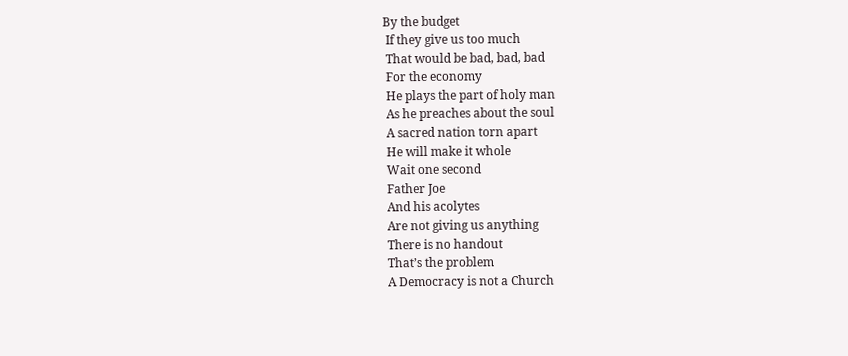By the budget
 If they give us too much
 That would be bad, bad, bad
 For the economy
 He plays the part of holy man
 As he preaches about the soul
 A sacred nation torn apart
 He will make it whole
 Wait one second
 Father Joe
 And his acolytes
 Are not giving us anything
 There is no handout
 That’s the problem
 A Democracy is not a Church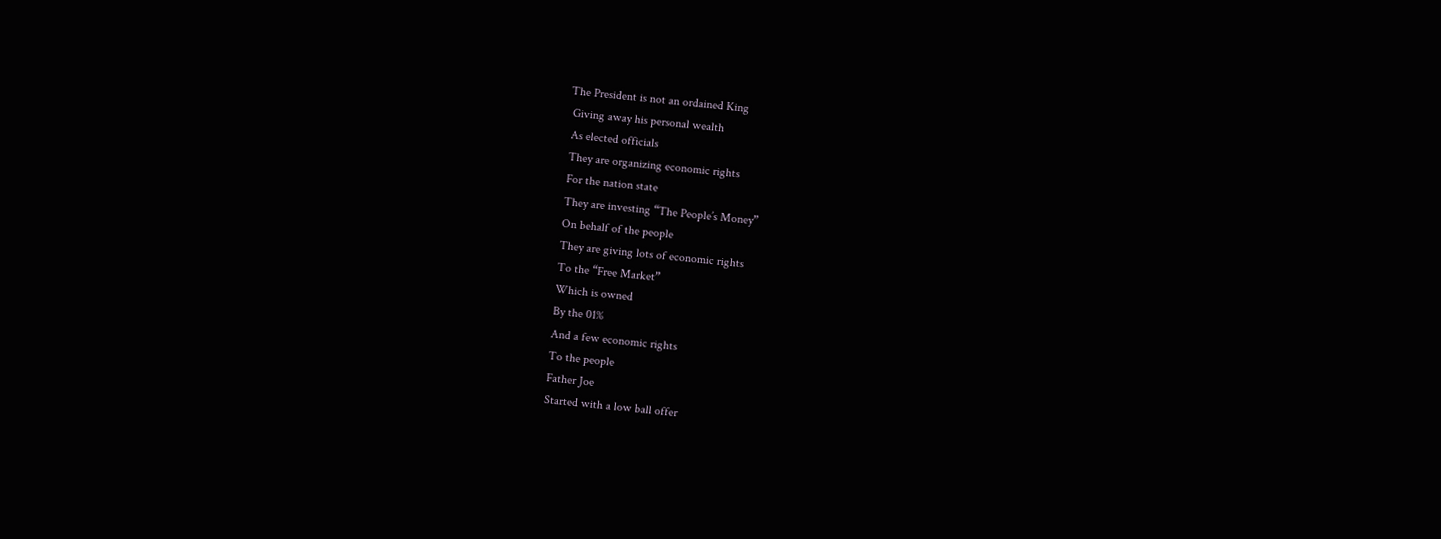The President is not an ordained King
 Giving away his personal wealth
 As elected officials
 They are organizing economic rights
 For the nation state
 They are investing “The People’s Money”
 On behalf of the people
 They are giving lots of economic rights
 To the “Free Market”
 Which is owned
 By the 01%
 And a few economic rights
 To the people
 Father Joe
 Started with a low ball offer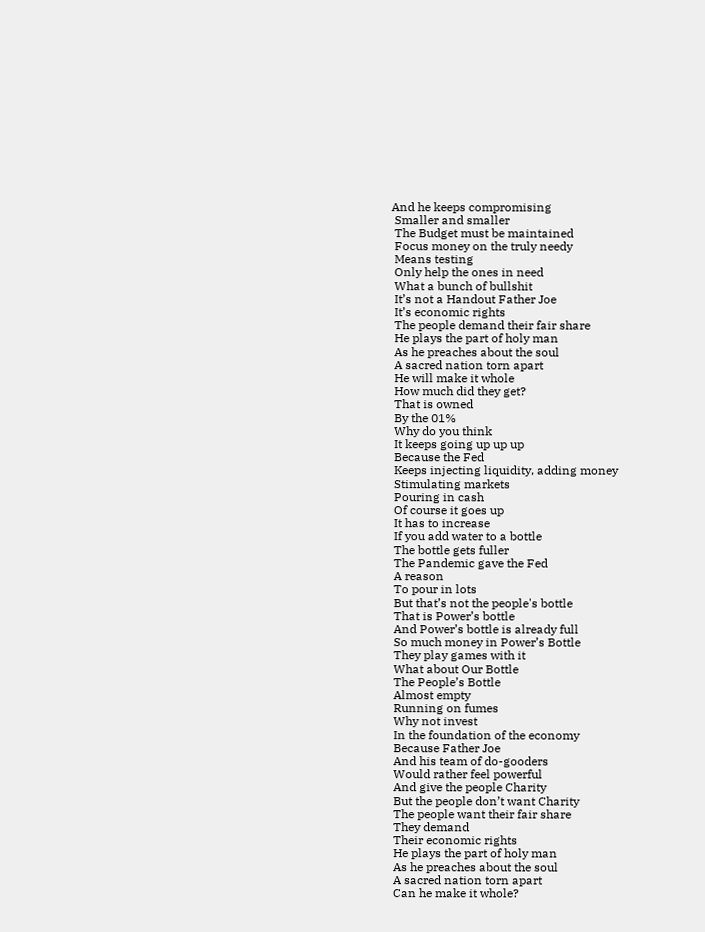And he keeps compromising
 Smaller and smaller
 The Budget must be maintained
 Focus money on the truly needy
 Means testing
 Only help the ones in need
 What a bunch of bullshit
 It’s not a Handout Father Joe
 It’s economic rights
 The people demand their fair share
 He plays the part of holy man
 As he preaches about the soul
 A sacred nation torn apart
 He will make it whole
 How much did they get?
 That is owned
 By the 01%
 Why do you think
 It keeps going up up up
 Because the Fed
 Keeps injecting liquidity, adding money
 Stimulating markets
 Pouring in cash
 Of course it goes up
 It has to increase
 If you add water to a bottle
 The bottle gets fuller
 The Pandemic gave the Fed
 A reason
 To pour in lots
 But that’s not the people's bottle
 That is Power’s bottle
 And Power’s bottle is already full
 So much money in Power’s Bottle
 They play games with it
 What about Our Bottle
 The People’s Bottle
 Almost empty
 Running on fumes
 Why not invest
 In the foundation of the economy
 Because Father Joe
 And his team of do-gooders
 Would rather feel powerful
 And give the people Charity
 But the people don’t want Charity
 The people want their fair share
 They demand
 Their economic rights
 He plays the part of holy man
 As he preaches about the soul
 A sacred nation torn apart
 Can he make it whole?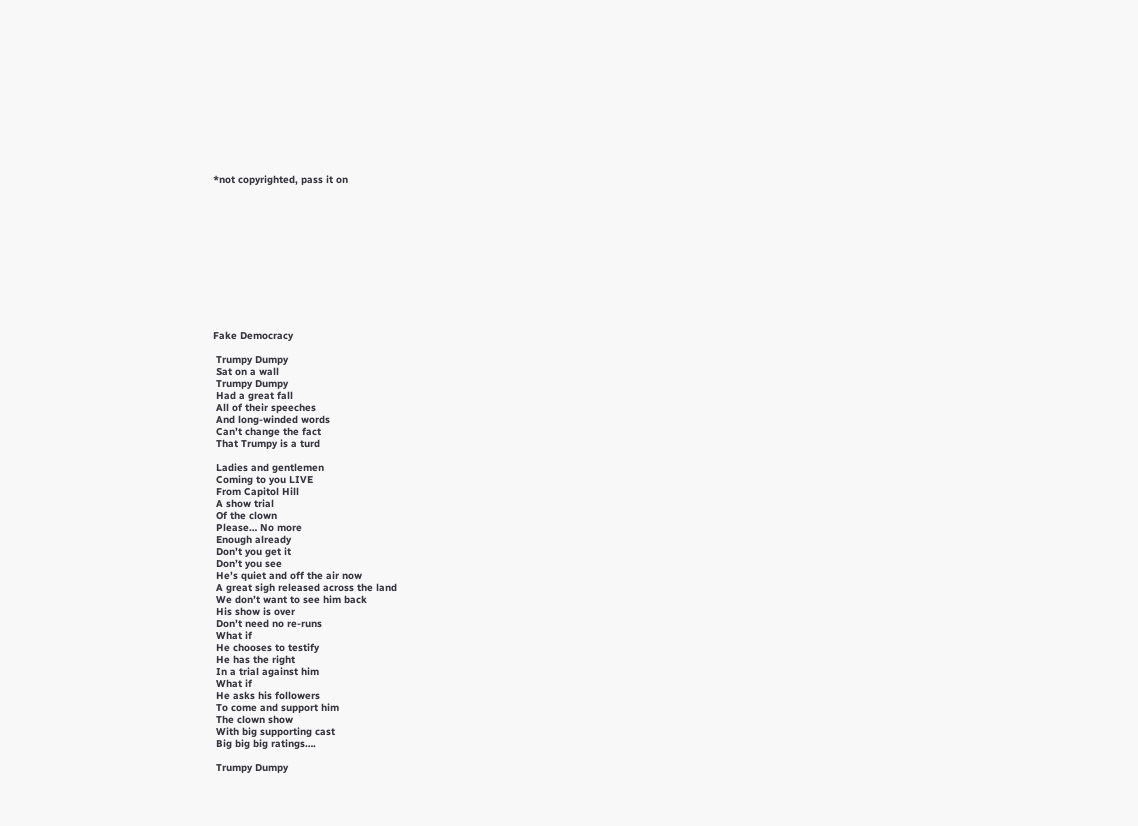*not copyrighted, pass it on












Fake Democracy

 Trumpy Dumpy
 Sat on a wall
 Trumpy Dumpy
 Had a great fall
 All of their speeches
 And long-winded words
 Can’t change the fact
 That Trumpy is a turd

 Ladies and gentlemen
 Coming to you LIVE
 From Capitol Hill
 A show trial
 Of the clown
 Please… No more
 Enough already
 Don’t you get it
 Don’t you see
 He’s quiet and off the air now
 A great sigh released across the land
 We don’t want to see him back
 His show is over
 Don’t need no re-runs
 What if
 He chooses to testify
 He has the right
 In a trial against him
 What if
 He asks his followers
 To come and support him
 The clown show
 With big supporting cast
 Big big big ratings….

 Trumpy Dumpy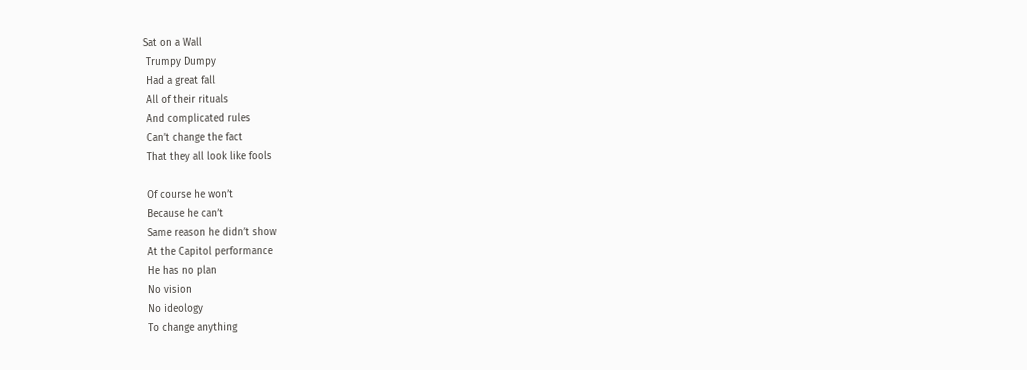Sat on a Wall
 Trumpy Dumpy
 Had a great fall
 All of their rituals
 And complicated rules
 Can’t change the fact
 That they all look like fools

 Of course he won’t
 Because he can’t
 Same reason he didn’t show
 At the Capitol performance
 He has no plan
 No vision
 No ideology
 To change anything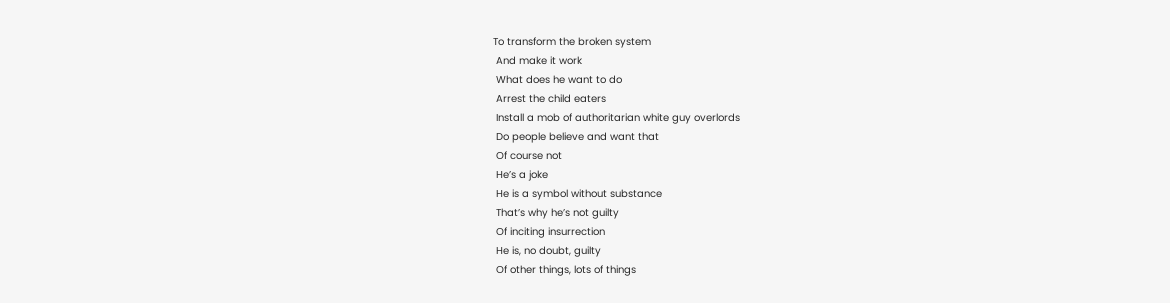To transform the broken system
 And make it work
 What does he want to do
 Arrest the child eaters
 Install a mob of authoritarian white guy overlords
 Do people believe and want that
 Of course not
 He’s a joke
 He is a symbol without substance
 That’s why he’s not guilty
 Of inciting insurrection
 He is, no doubt, guilty
 Of other things, lots of things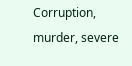Corruption, murder, severe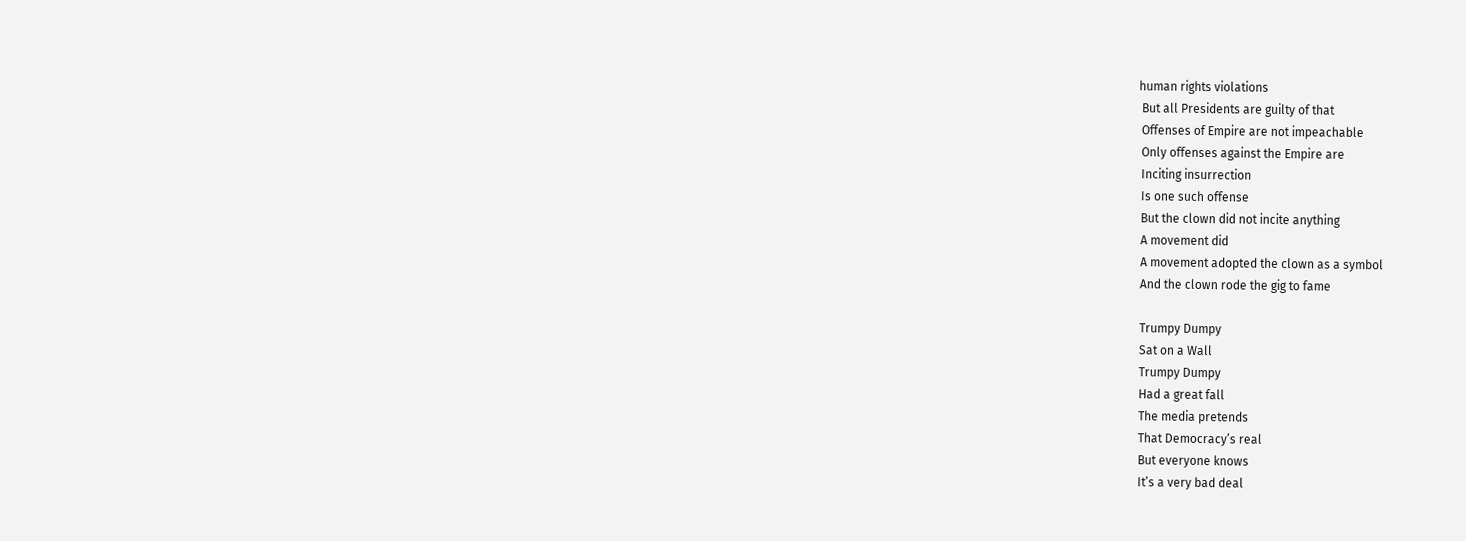human rights violations
 But all Presidents are guilty of that
 Offenses of Empire are not impeachable
 Only offenses against the Empire are
 Inciting insurrection
 Is one such offense
 But the clown did not incite anything
 A movement did
 A movement adopted the clown as a symbol
 And the clown rode the gig to fame

 Trumpy Dumpy
 Sat on a Wall
 Trumpy Dumpy
 Had a great fall
 The media pretends
 That Democracy’s real
 But everyone knows
 It’s a very bad deal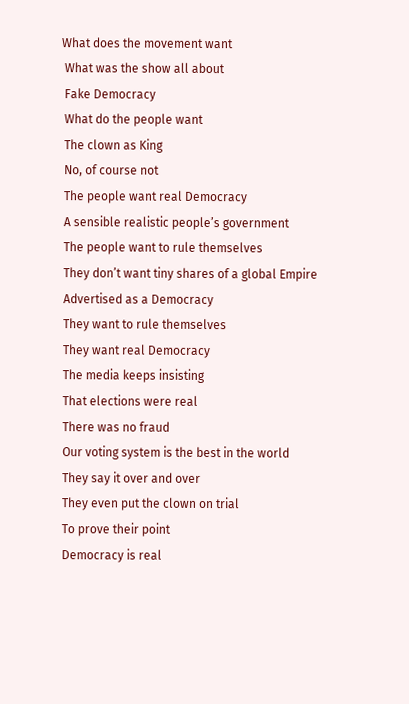What does the movement want
 What was the show all about
 Fake Democracy
 What do the people want
 The clown as King
 No, of course not
 The people want real Democracy
 A sensible realistic people’s government
 The people want to rule themselves
 They don’t want tiny shares of a global Empire
 Advertised as a Democracy
 They want to rule themselves
 They want real Democracy
 The media keeps insisting
 That elections were real
 There was no fraud
 Our voting system is the best in the world
 They say it over and over
 They even put the clown on trial
 To prove their point
 Democracy is real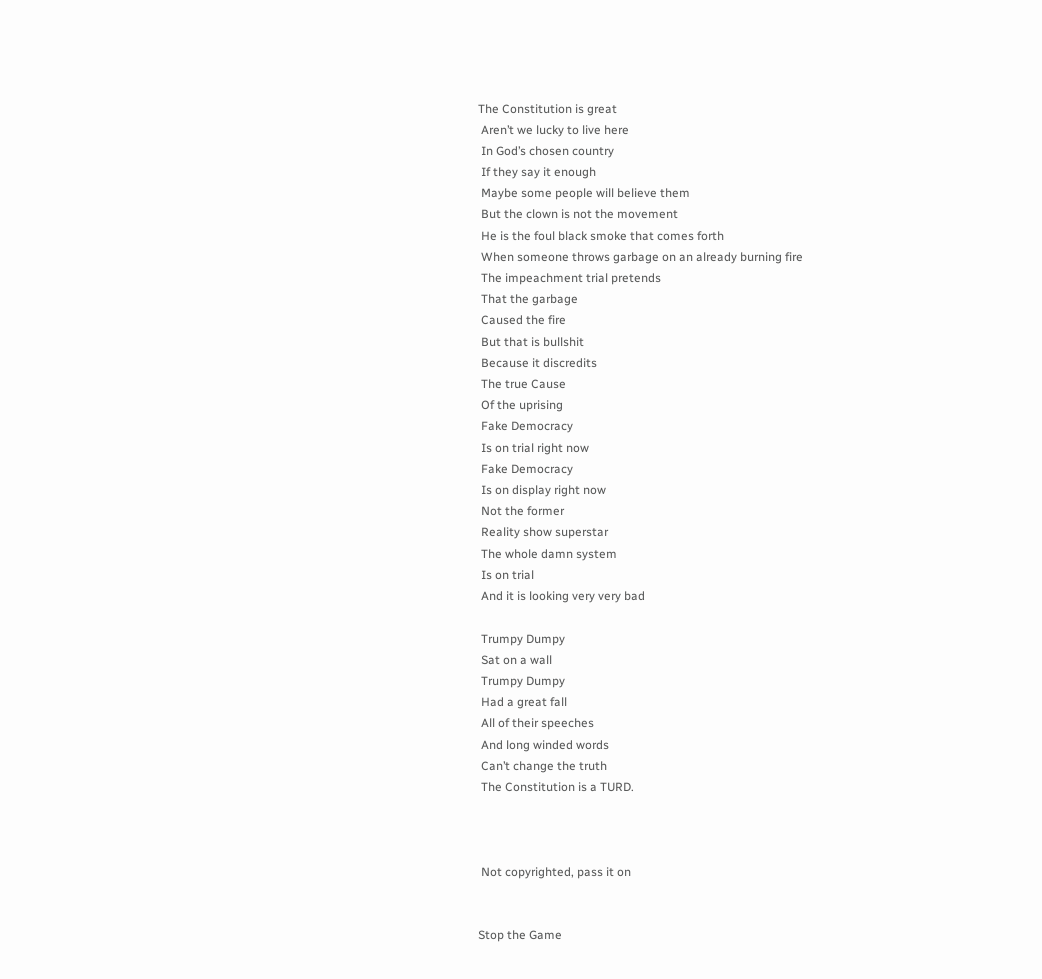The Constitution is great
 Aren’t we lucky to live here
 In God’s chosen country
 If they say it enough
 Maybe some people will believe them
 But the clown is not the movement
 He is the foul black smoke that comes forth
 When someone throws garbage on an already burning fire
 The impeachment trial pretends
 That the garbage
 Caused the fire
 But that is bullshit
 Because it discredits
 The true Cause
 Of the uprising
 Fake Democracy
 Is on trial right now
 Fake Democracy
 Is on display right now
 Not the former
 Reality show superstar
 The whole damn system
 Is on trial
 And it is looking very very bad

 Trumpy Dumpy
 Sat on a wall
 Trumpy Dumpy
 Had a great fall
 All of their speeches
 And long winded words
 Can’t change the truth
 The Constitution is a TURD.



 Not copyrighted, pass it on


Stop the Game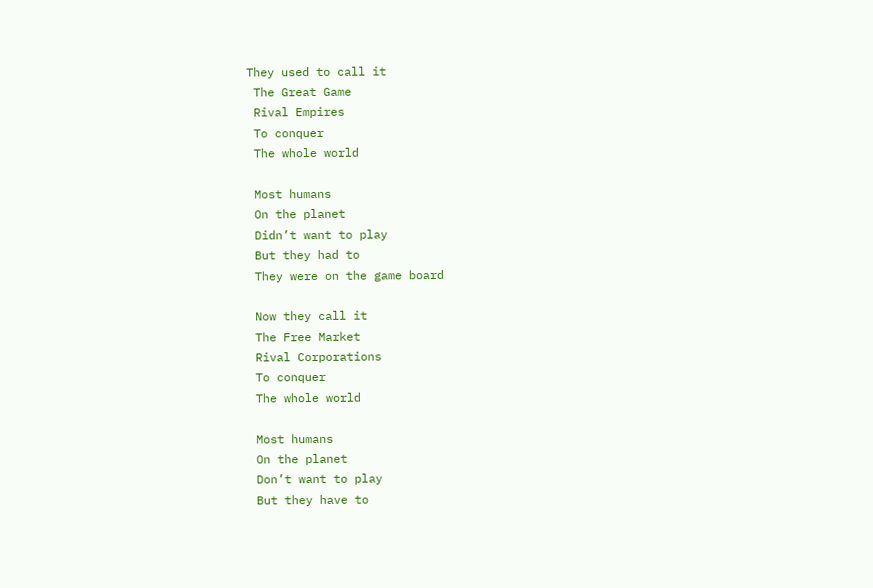They used to call it
 The Great Game
 Rival Empires
 To conquer
 The whole world

 Most humans
 On the planet
 Didn’t want to play
 But they had to
 They were on the game board

 Now they call it
 The Free Market
 Rival Corporations
 To conquer
 The whole world

 Most humans
 On the planet
 Don’t want to play
 But they have to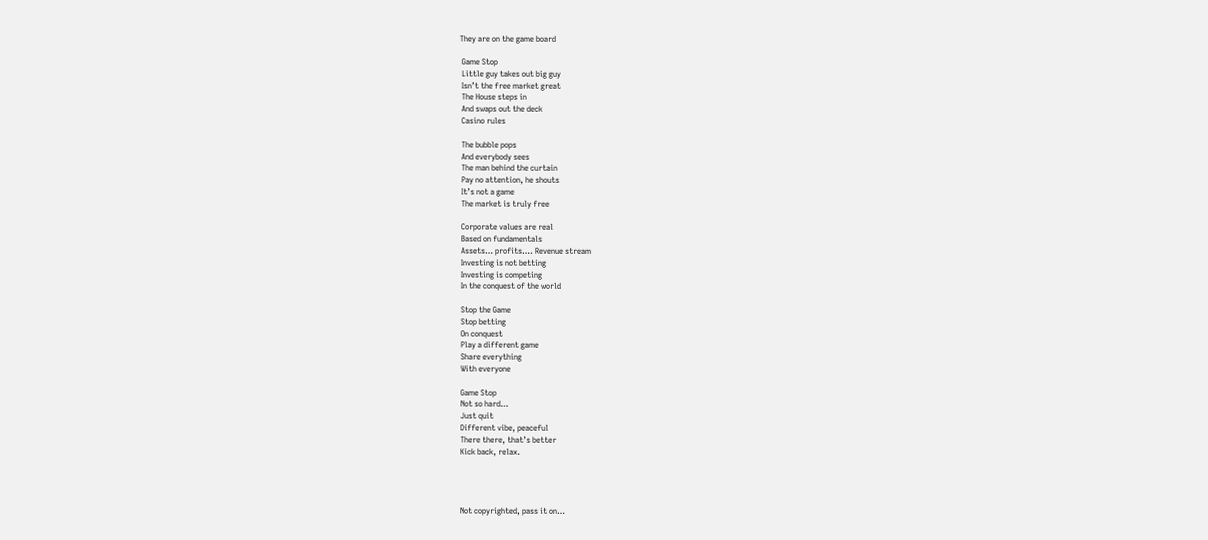They are on the game board

 Game Stop
 Little guy takes out big guy
 Isn’t the free market great
 The House steps in
 And swaps out the deck
 Casino rules

 The bubble pops
 And everybody sees
 The man behind the curtain
 Pay no attention, he shouts
 It’s not a game
 The market is truly free

 Corporate values are real
 Based on fundamentals
 Assets… profits…. Revenue stream
 Investing is not betting
 Investing is competing
 In the conquest of the world

 Stop the Game
 Stop betting
 On conquest
 Play a different game
 Share everything
 With everyone

 Game Stop
 Not so hard…
 Just quit
 Different vibe, peaceful
 There there, that’s better
 Kick back, relax.




 Not copyrighted, pass it on…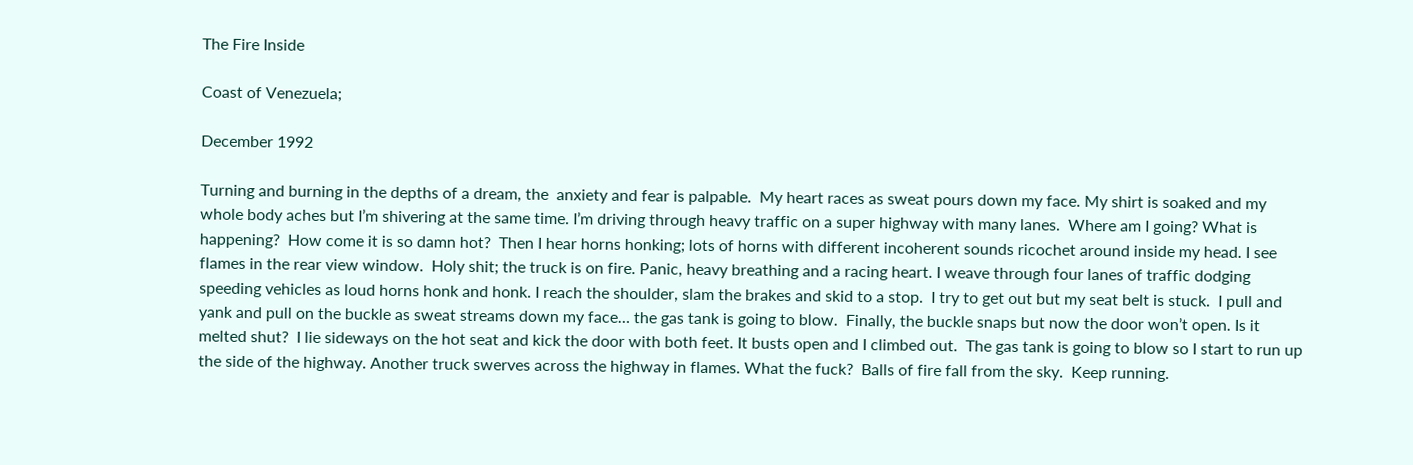The Fire Inside

Coast of Venezuela;

December 1992

Turning and burning in the depths of a dream, the  anxiety and fear is palpable.  My heart races as sweat pours down my face. My shirt is soaked and my whole body aches but I’m shivering at the same time. I’m driving through heavy traffic on a super highway with many lanes.  Where am I going? What is happening?  How come it is so damn hot?  Then I hear horns honking; lots of horns with different incoherent sounds ricochet around inside my head. I see flames in the rear view window.  Holy shit; the truck is on fire. Panic, heavy breathing and a racing heart. I weave through four lanes of traffic dodging speeding vehicles as loud horns honk and honk. I reach the shoulder, slam the brakes and skid to a stop.  I try to get out but my seat belt is stuck.  I pull and yank and pull on the buckle as sweat streams down my face… the gas tank is going to blow.  Finally, the buckle snaps but now the door won’t open. Is it melted shut?  I lie sideways on the hot seat and kick the door with both feet. It busts open and I climbed out.  The gas tank is going to blow so I start to run up the side of the highway. Another truck swerves across the highway in flames. What the fuck?  Balls of fire fall from the sky.  Keep running.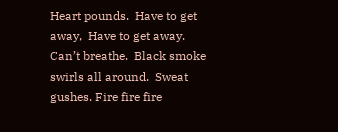Heart pounds.  Have to get away,  Have to get away.  Can’t breathe.  Black smoke swirls all around.  Sweat gushes. Fire fire fire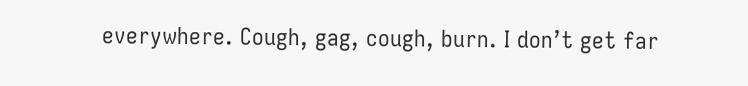everywhere. Cough, gag, cough, burn. I don’t get far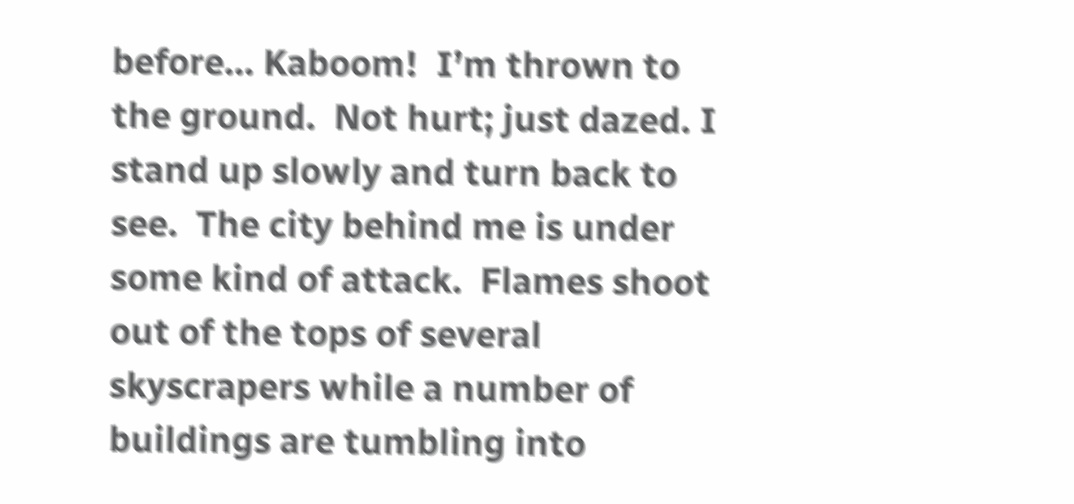before… Kaboom!  I’m thrown to the ground.  Not hurt; just dazed. I stand up slowly and turn back to see.  The city behind me is under some kind of attack.  Flames shoot out of the tops of several skyscrapers while a number of buildings are tumbling into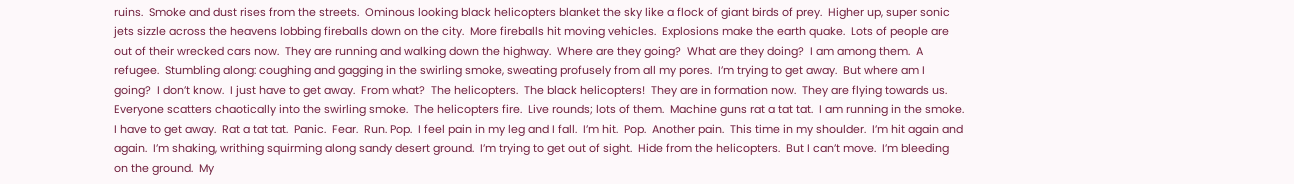ruins.  Smoke and dust rises from the streets.  Ominous looking black helicopters blanket the sky like a flock of giant birds of prey.  Higher up, super sonic jets sizzle across the heavens lobbing fireballs down on the city.  More fireballs hit moving vehicles.  Explosions make the earth quake.  Lots of people are out of their wrecked cars now.  They are running and walking down the highway.  Where are they going?  What are they doing?  I am among them.  A refugee.  Stumbling along: coughing and gagging in the swirling smoke, sweating profusely from all my pores.  I’m trying to get away.  But where am I going?  I don’t know.  I just have to get away.  From what?  The helicopters.  The black helicopters!  They are in formation now.  They are flying towards us.  Everyone scatters chaotically into the swirling smoke.  The helicopters fire.  Live rounds; lots of them.  Machine guns rat a tat tat.  I am running in the smoke.  I have to get away.  Rat a tat tat.  Panic.  Fear.  Run. Pop.  I feel pain in my leg and I fall.  I’m hit.  Pop.  Another pain.  This time in my shoulder.  I’m hit again and again.  I’m shaking, writhing squirming along sandy desert ground.  I’m trying to get out of sight.  Hide from the helicopters.  But I can’t move.  I’m bleeding on the ground.  My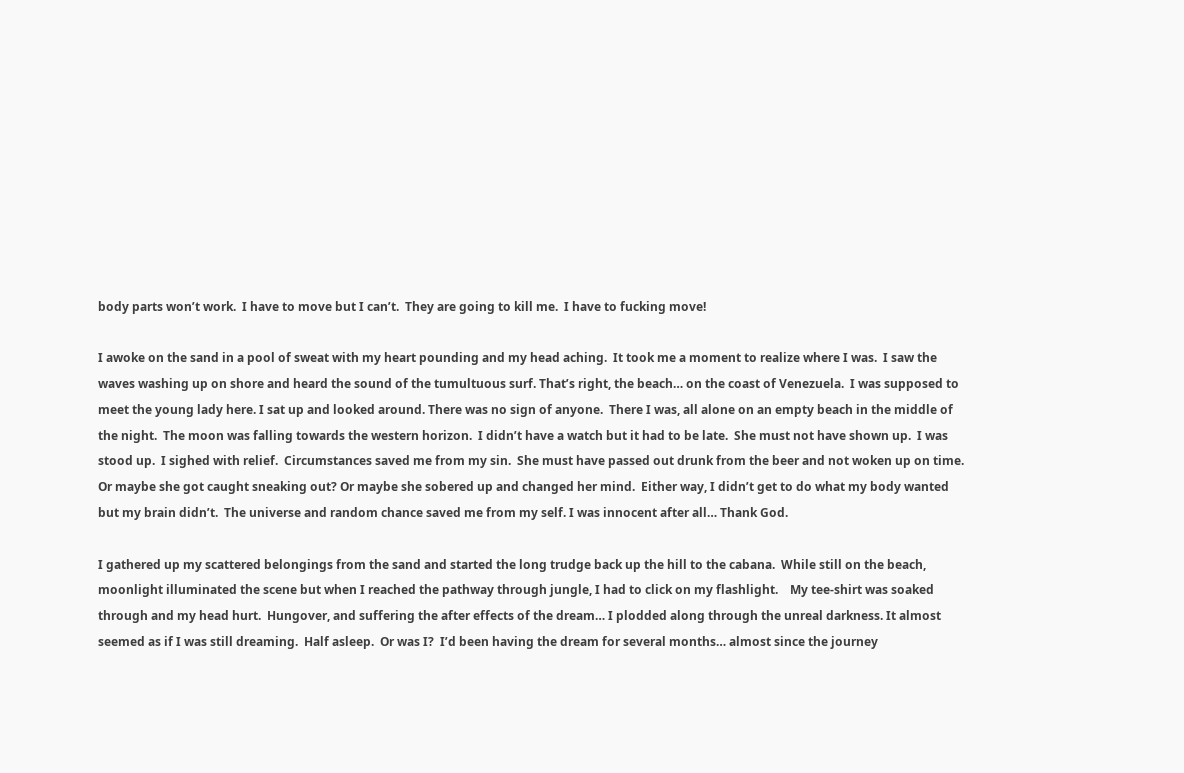body parts won’t work.  I have to move but I can’t.  They are going to kill me.  I have to fucking move!

I awoke on the sand in a pool of sweat with my heart pounding and my head aching.  It took me a moment to realize where I was.  I saw the waves washing up on shore and heard the sound of the tumultuous surf. That’s right, the beach… on the coast of Venezuela.  I was supposed to meet the young lady here. I sat up and looked around. There was no sign of anyone.  There I was, all alone on an empty beach in the middle of the night.  The moon was falling towards the western horizon.  I didn’t have a watch but it had to be late.  She must not have shown up.  I was stood up.  I sighed with relief.  Circumstances saved me from my sin.  She must have passed out drunk from the beer and not woken up on time.  Or maybe she got caught sneaking out? Or maybe she sobered up and changed her mind.  Either way, I didn’t get to do what my body wanted but my brain didn’t.  The universe and random chance saved me from my self. I was innocent after all… Thank God.

I gathered up my scattered belongings from the sand and started the long trudge back up the hill to the cabana.  While still on the beach, moonlight illuminated the scene but when I reached the pathway through jungle, I had to click on my flashlight.    My tee-shirt was soaked through and my head hurt.  Hungover, and suffering the after effects of the dream… I plodded along through the unreal darkness. It almost seemed as if I was still dreaming.  Half asleep.  Or was I?  I’d been having the dream for several months… almost since the journey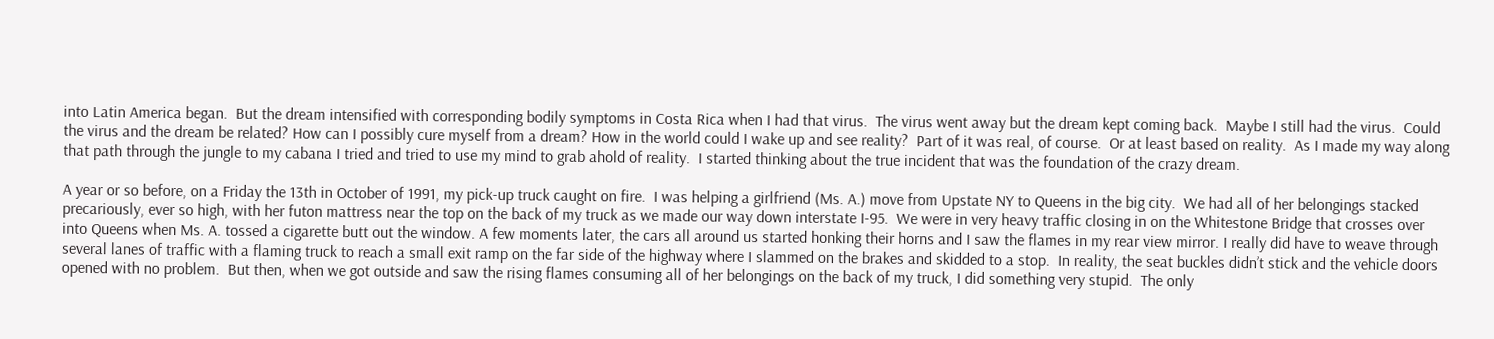into Latin America began.  But the dream intensified with corresponding bodily symptoms in Costa Rica when I had that virus.  The virus went away but the dream kept coming back.  Maybe I still had the virus.  Could the virus and the dream be related? How can I possibly cure myself from a dream? How in the world could I wake up and see reality?  Part of it was real, of course.  Or at least based on reality.  As I made my way along that path through the jungle to my cabana I tried and tried to use my mind to grab ahold of reality.  I started thinking about the true incident that was the foundation of the crazy dream.

A year or so before, on a Friday the 13th in October of 1991, my pick-up truck caught on fire.  I was helping a girlfriend (Ms. A.) move from Upstate NY to Queens in the big city.  We had all of her belongings stacked precariously, ever so high, with her futon mattress near the top on the back of my truck as we made our way down interstate I-95.  We were in very heavy traffic closing in on the Whitestone Bridge that crosses over into Queens when Ms. A. tossed a cigarette butt out the window. A few moments later, the cars all around us started honking their horns and I saw the flames in my rear view mirror. I really did have to weave through several lanes of traffic with a flaming truck to reach a small exit ramp on the far side of the highway where I slammed on the brakes and skidded to a stop.  In reality, the seat buckles didn’t stick and the vehicle doors opened with no problem.  But then, when we got outside and saw the rising flames consuming all of her belongings on the back of my truck, I did something very stupid.  The only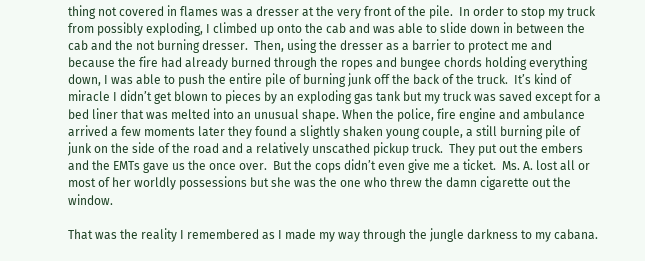thing not covered in flames was a dresser at the very front of the pile.  In order to stop my truck from possibly exploding, I climbed up onto the cab and was able to slide down in between the cab and the not burning dresser.  Then, using the dresser as a barrier to protect me and because the fire had already burned through the ropes and bungee chords holding everything down, I was able to push the entire pile of burning junk off the back of the truck.  It’s kind of miracle I didn’t get blown to pieces by an exploding gas tank but my truck was saved except for a bed liner that was melted into an unusual shape. When the police, fire engine and ambulance arrived a few moments later they found a slightly shaken young couple, a still burning pile of junk on the side of the road and a relatively unscathed pickup truck.  They put out the embers and the EMTs gave us the once over.  But the cops didn’t even give me a ticket.  Ms. A. lost all or most of her worldly possessions but she was the one who threw the damn cigarette out the window.

That was the reality I remembered as I made my way through the jungle darkness to my cabana.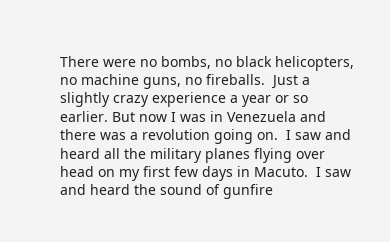There were no bombs, no black helicopters, no machine guns, no fireballs.  Just a slightly crazy experience a year or so earlier. But now I was in Venezuela and there was a revolution going on.  I saw and heard all the military planes flying over head on my first few days in Macuto.  I saw and heard the sound of gunfire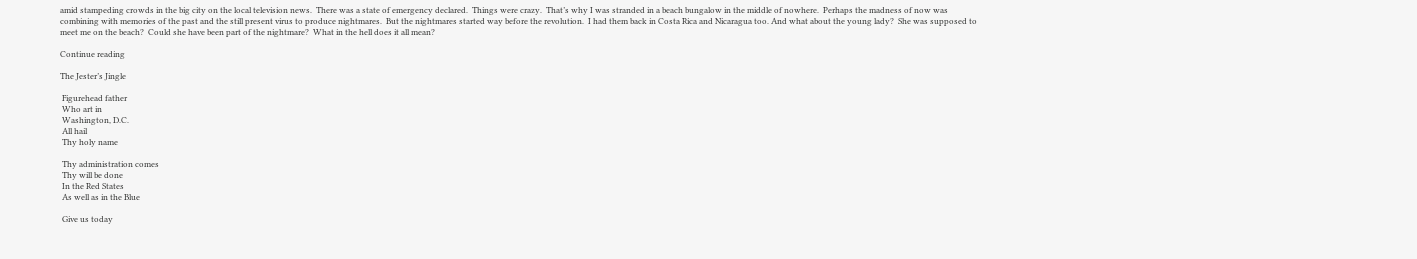amid stampeding crowds in the big city on the local television news.  There was a state of emergency declared.  Things were crazy.  That’s why I was stranded in a beach bungalow in the middle of nowhere.  Perhaps the madness of now was combining with memories of the past and the still present virus to produce nightmares.  But the nightmares started way before the revolution.  I had them back in Costa Rica and Nicaragua too. And what about the young lady?  She was supposed to meet me on the beach?  Could she have been part of the nightmare?  What in the hell does it all mean?

Continue reading

The Jester’s Jingle

 Figurehead father
 Who art in
 Washington, D.C.
 All hail
 Thy holy name

 Thy administration comes
 Thy will be done
 In the Red States
 As well as in the Blue

 Give us today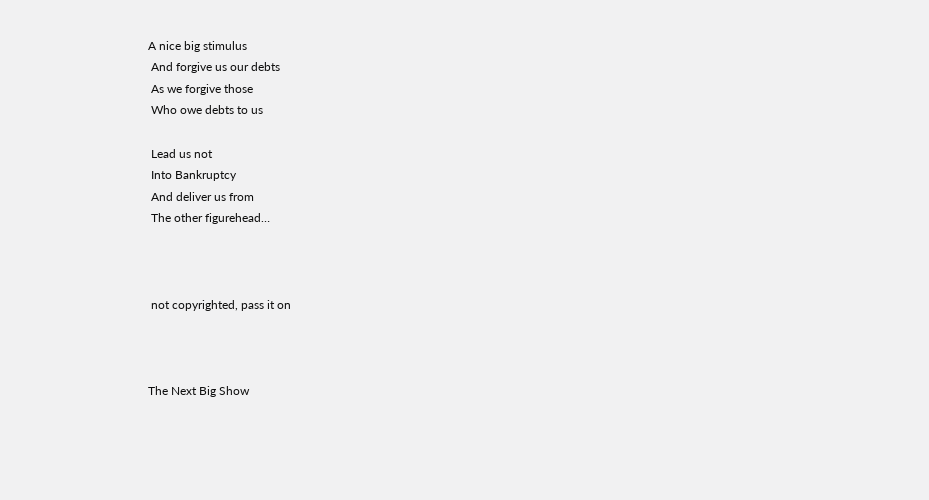A nice big stimulus
 And forgive us our debts
 As we forgive those
 Who owe debts to us

 Lead us not
 Into Bankruptcy
 And deliver us from
 The other figurehead…



 not copyrighted, pass it on



The Next Big Show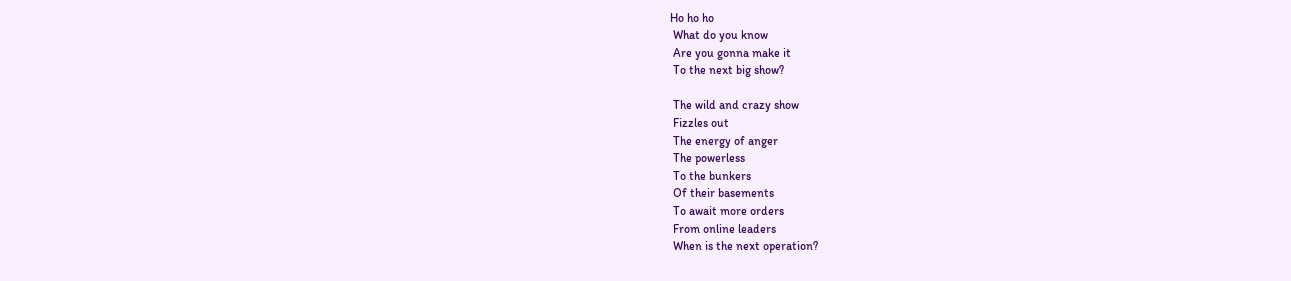Ho ho ho
 What do you know
 Are you gonna make it
 To the next big show?

 The wild and crazy show
 Fizzles out
 The energy of anger
 The powerless
 To the bunkers
 Of their basements
 To await more orders
 From online leaders
 When is the next operation?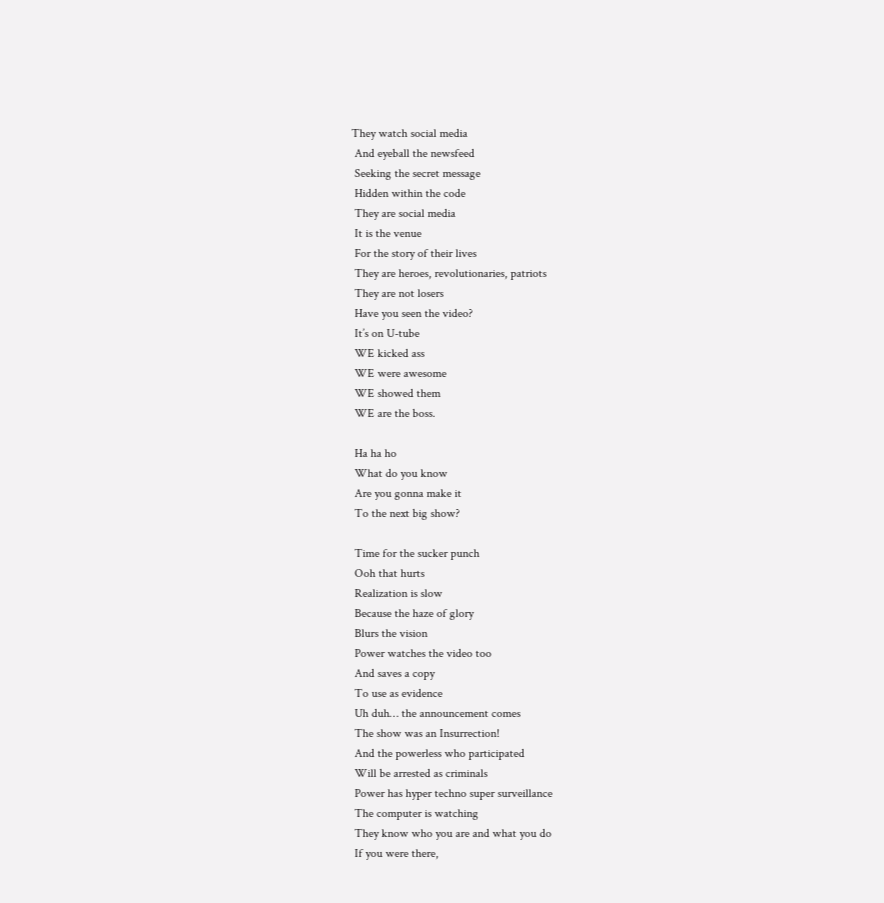They watch social media
 And eyeball the newsfeed
 Seeking the secret message
 Hidden within the code
 They are social media
 It is the venue
 For the story of their lives
 They are heroes, revolutionaries, patriots
 They are not losers
 Have you seen the video?
 It’s on U-tube
 WE kicked ass
 WE were awesome
 WE showed them
 WE are the boss.

 Ha ha ho
 What do you know
 Are you gonna make it
 To the next big show?

 Time for the sucker punch
 Ooh that hurts
 Realization is slow
 Because the haze of glory
 Blurs the vision
 Power watches the video too
 And saves a copy
 To use as evidence
 Uh duh… the announcement comes
 The show was an Insurrection!
 And the powerless who participated
 Will be arrested as criminals
 Power has hyper techno super surveillance
 The computer is watching
 They know who you are and what you do
 If you were there,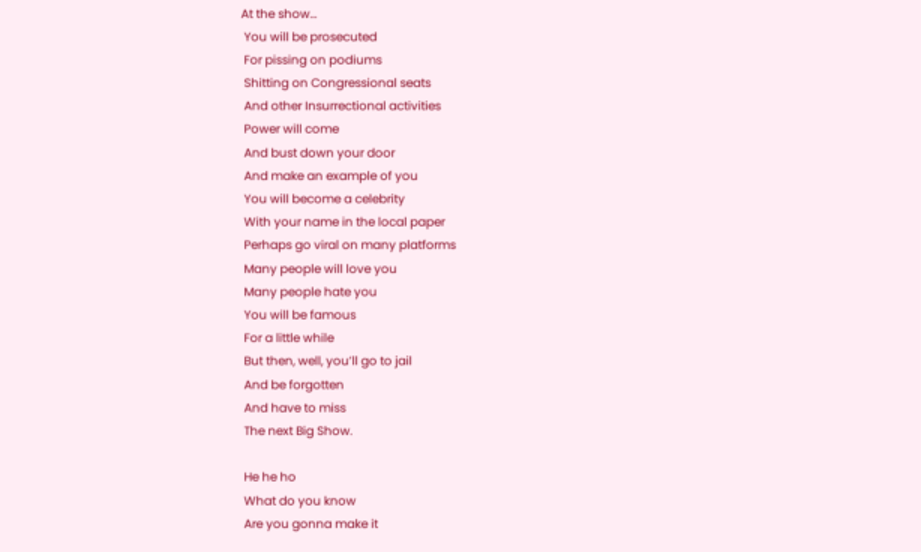At the show…
 You will be prosecuted
 For pissing on podiums
 Shitting on Congressional seats
 And other Insurrectional activities
 Power will come
 And bust down your door
 And make an example of you
 You will become a celebrity
 With your name in the local paper
 Perhaps go viral on many platforms
 Many people will love you
 Many people hate you
 You will be famous
 For a little while
 But then, well, you’ll go to jail
 And be forgotten
 And have to miss
 The next Big Show.

 He he ho
 What do you know
 Are you gonna make it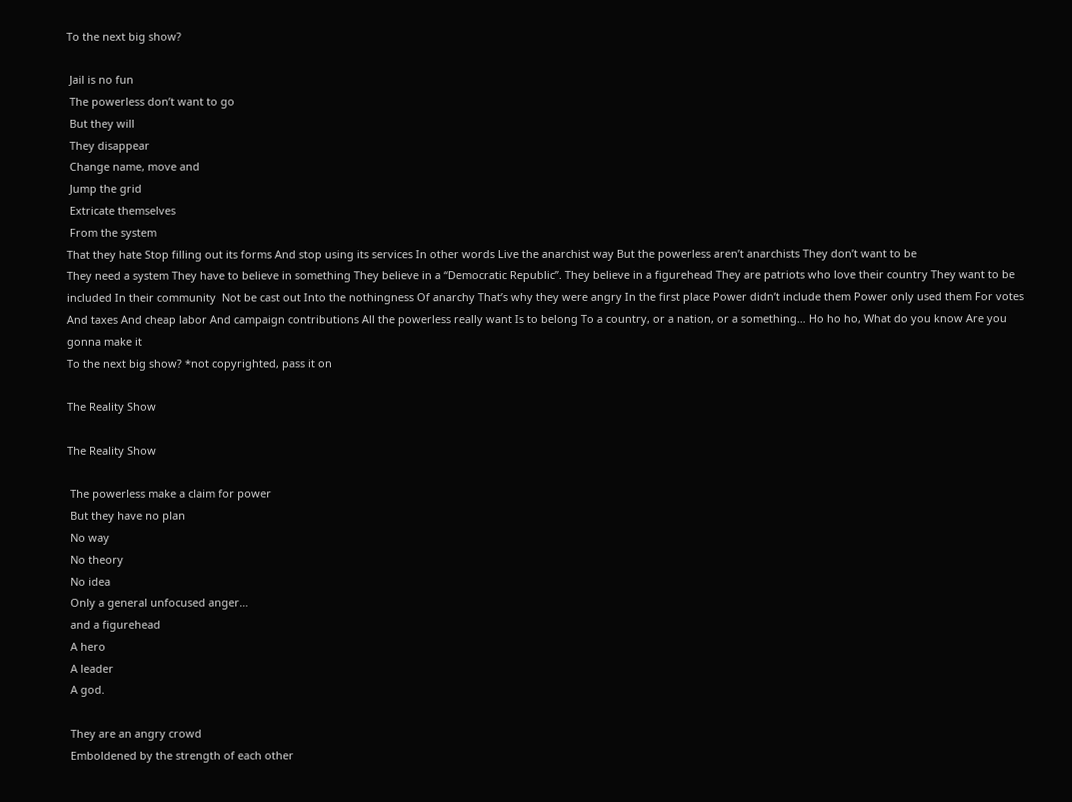To the next big show?

 Jail is no fun
 The powerless don’t want to go
 But they will
 They disappear
 Change name, move and
 Jump the grid
 Extricate themselves
 From the system
That they hate Stop filling out its forms And stop using its services In other words Live the anarchist way But the powerless aren’t anarchists They don’t want to be
They need a system They have to believe in something They believe in a “Democratic Republic”. They believe in a figurehead They are patriots who love their country They want to be included In their community  Not be cast out Into the nothingness Of anarchy That’s why they were angry In the first place Power didn’t include them Power only used them For votes
And taxes And cheap labor And campaign contributions All the powerless really want Is to belong To a country, or a nation, or a something… Ho ho ho, What do you know Are you gonna make it
To the next big show? *not copyrighted, pass it on

The Reality Show

The Reality Show

 The powerless make a claim for power
 But they have no plan
 No way
 No theory
 No idea
 Only a general unfocused anger…
 and a figurehead
 A hero
 A leader
 A god.

 They are an angry crowd
 Emboldened by the strength of each other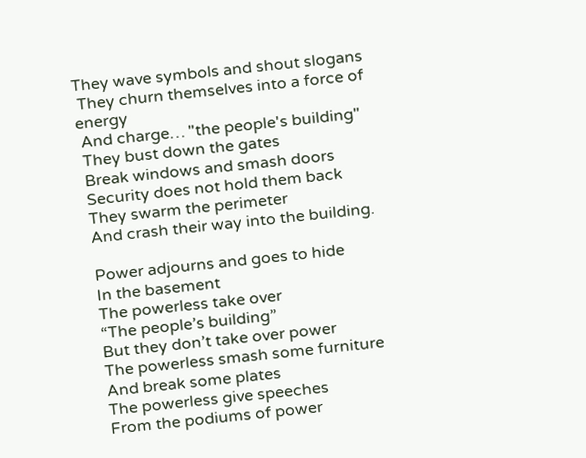They wave symbols and shout slogans
 They churn themselves into a force of energy
 And charge… "the people's building"
 They bust down the gates
 Break windows and smash doors
 Security does not hold them back
 They swarm the perimeter
 And crash their way into the building.

 Power adjourns and goes to hide
 In the basement
 The powerless take over
 “The people’s building”
 But they don’t take over power
 The powerless smash some furniture
 And break some plates
 The powerless give speeches
 From the podiums of power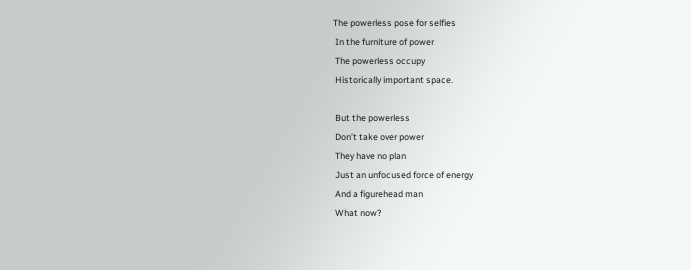The powerless pose for selfies
 In the furniture of power
 The powerless occupy
 Historically important space.

 But the powerless
 Don’t take over power
 They have no plan
 Just an unfocused force of energy
 And a figurehead man
 What now?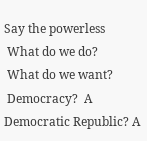Say the powerless
 What do we do?
 What do we want?
 Democracy?  A Democratic Republic? A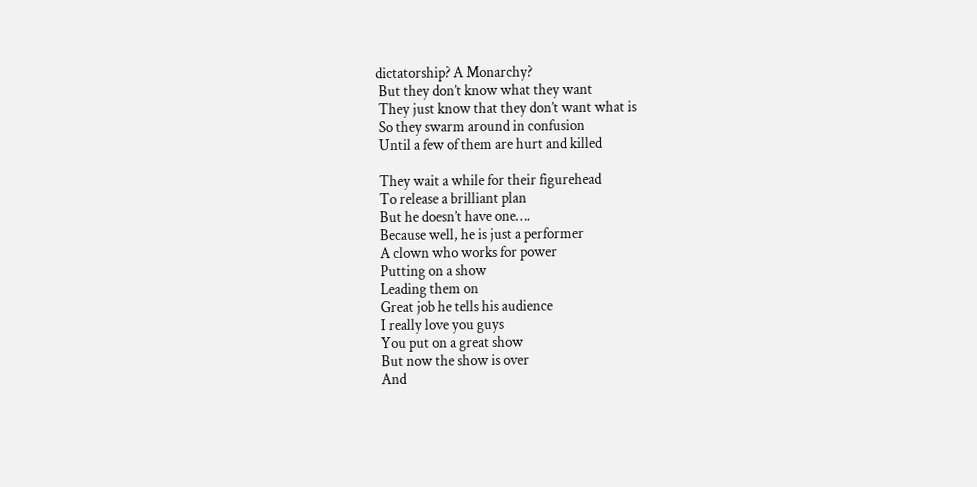dictatorship? A Monarchy?
 But they don’t know what they want
 They just know that they don’t want what is
 So they swarm around in confusion
 Until a few of them are hurt and killed

 They wait a while for their figurehead
 To release a brilliant plan
 But he doesn’t have one….
 Because well, he is just a performer
 A clown who works for power
 Putting on a show
 Leading them on
 Great job he tells his audience
 I really love you guys
 You put on a great show
 But now the show is over
 And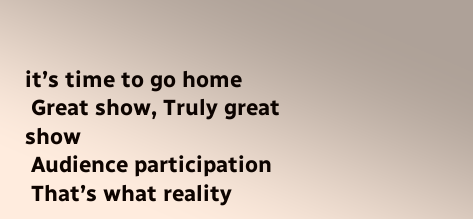it’s time to go home
 Great show, Truly great show
 Audience participation
 That’s what reality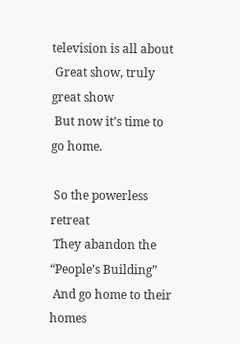television is all about
 Great show, truly great show
 But now it’s time to go home.

 So the powerless retreat
 They abandon the “People’s Building”
 And go home to their homes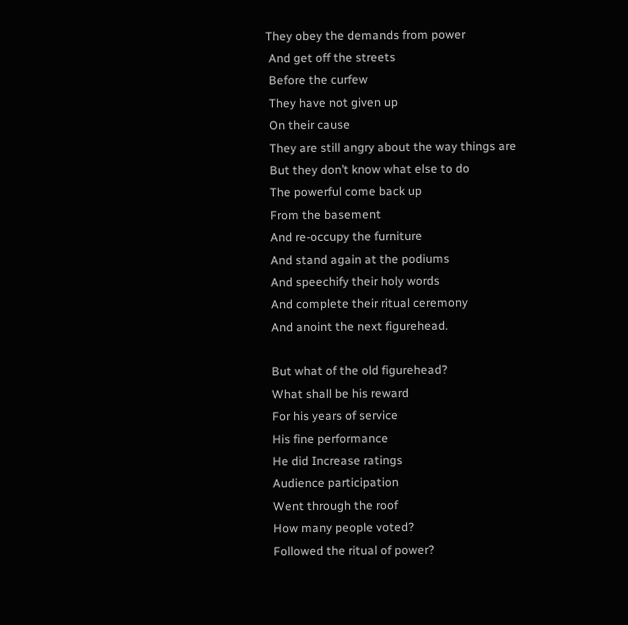They obey the demands from power
 And get off the streets
 Before the curfew
 They have not given up
 On their cause
 They are still angry about the way things are
 But they don’t know what else to do
 The powerful come back up
 From the basement
 And re-occupy the furniture
 And stand again at the podiums
 And speechify their holy words
 And complete their ritual ceremony
 And anoint the next figurehead.

 But what of the old figurehead?
 What shall be his reward
 For his years of service
 His fine performance
 He did Increase ratings
 Audience participation
 Went through the roof
 How many people voted?
 Followed the ritual of power?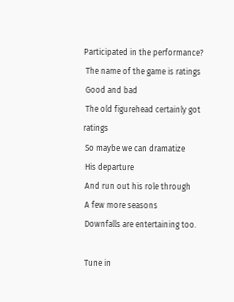Participated in the performance?
 The name of the game is ratings
 Good and bad
 The old figurehead certainly got ratings
 So maybe we can dramatize
 His departure
 And run out his role through
 A few more seasons
 Downfalls are entertaining too.

 Tune in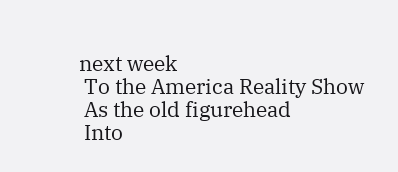next week
 To the America Reality Show
 As the old figurehead
 Into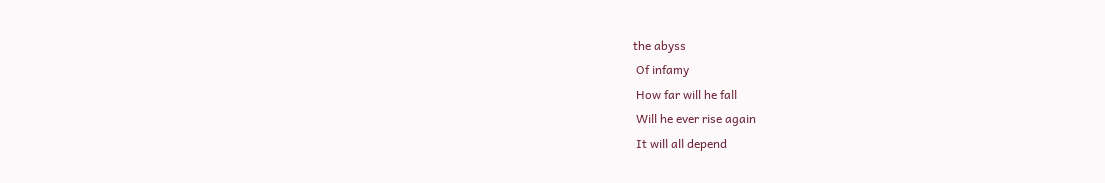the abyss
 Of infamy
 How far will he fall
 Will he ever rise again
 It will all depend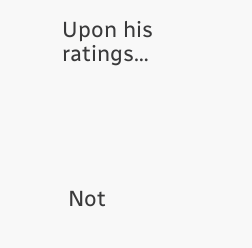Upon his ratings…





 Not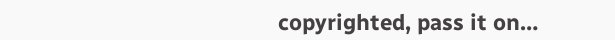copyrighted, pass it on…